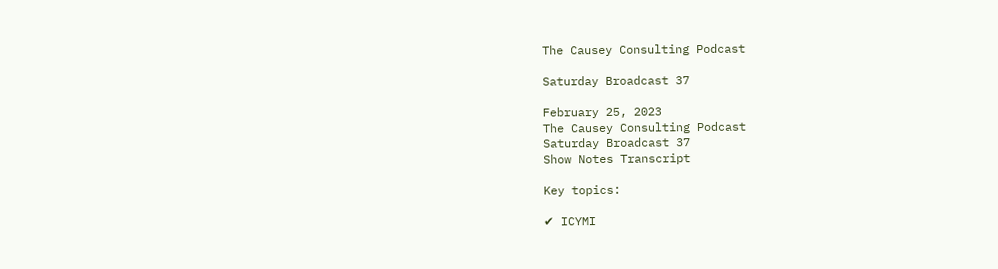The Causey Consulting Podcast

Saturday Broadcast 37

February 25, 2023
The Causey Consulting Podcast
Saturday Broadcast 37
Show Notes Transcript

Key topics:

✔ ICYMI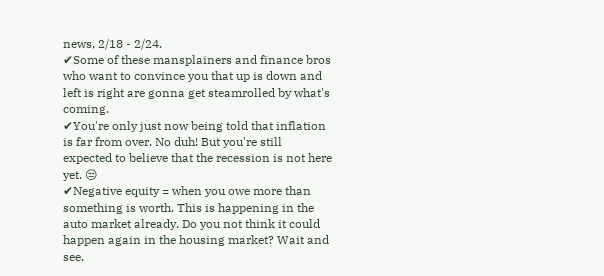news, 2/18 - 2/24.
✔Some of these mansplainers and finance bros who want to convince you that up is down and left is right are gonna get steamrolled by what's coming.
✔You're only just now being told that inflation is far from over. No duh! But you're still expected to believe that the recession is not here yet. 😒
✔Negative equity = when you owe more than something is worth. This is happening in the auto market already. Do you not think it could happen again in the housing market? Wait and see.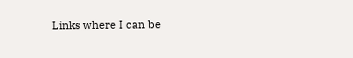Links where I can be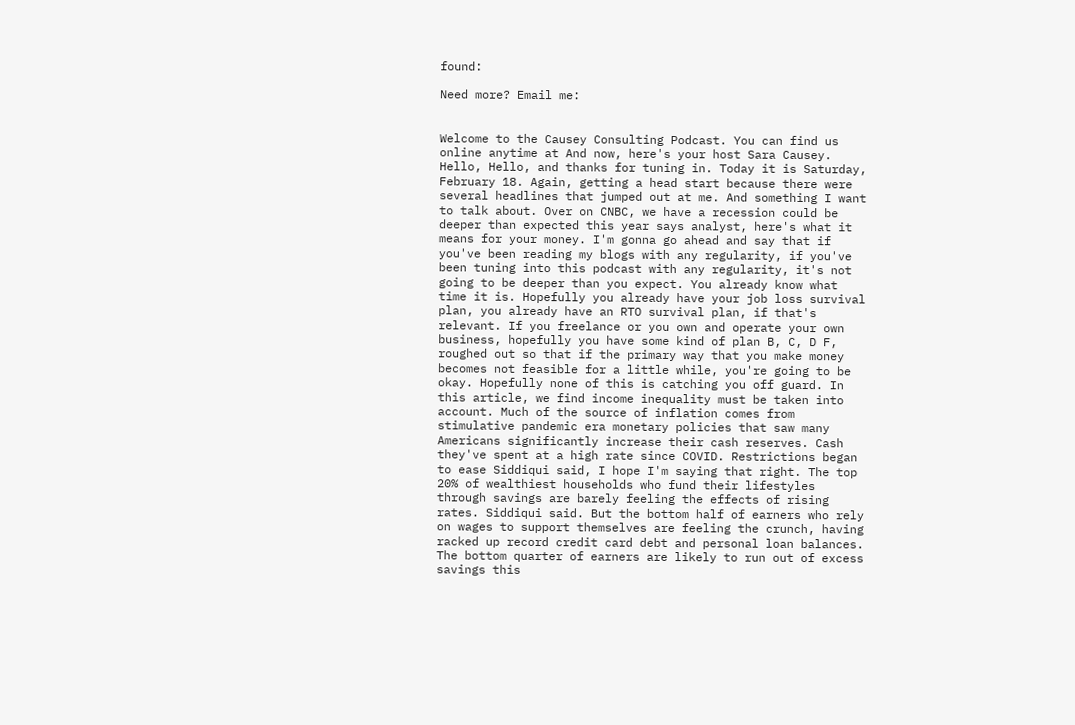found:

Need more? Email me:


Welcome to the Causey Consulting Podcast. You can find us online anytime at And now, here's your host Sara Causey. Hello, Hello, and thanks for tuning in. Today it is Saturday, February 18. Again, getting a head start because there were several headlines that jumped out at me. And something I want to talk about. Over on CNBC, we have a recession could be deeper than expected this year says analyst, here's what it means for your money. I'm gonna go ahead and say that if you've been reading my blogs with any regularity, if you've been tuning into this podcast with any regularity, it's not going to be deeper than you expect. You already know what time it is. Hopefully you already have your job loss survival plan, you already have an RTO survival plan, if that's relevant. If you freelance or you own and operate your own business, hopefully you have some kind of plan B, C, D F, roughed out so that if the primary way that you make money becomes not feasible for a little while, you're going to be okay. Hopefully none of this is catching you off guard. In this article, we find income inequality must be taken into account. Much of the source of inflation comes from stimulative pandemic era monetary policies that saw many Americans significantly increase their cash reserves. Cash they've spent at a high rate since COVID. Restrictions began to ease Siddiqui said, I hope I'm saying that right. The top 20% of wealthiest households who fund their lifestyles through savings are barely feeling the effects of rising rates. Siddiqui said. But the bottom half of earners who rely on wages to support themselves are feeling the crunch, having racked up record credit card debt and personal loan balances. The bottom quarter of earners are likely to run out of excess savings this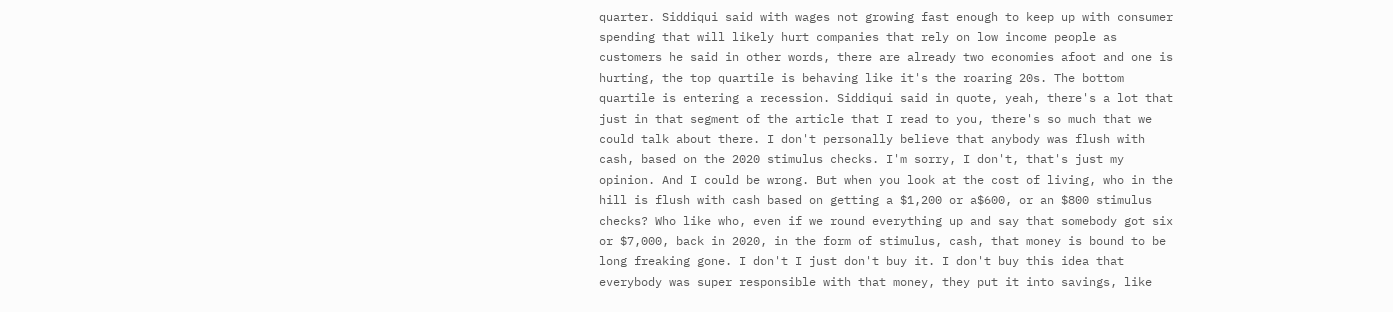quarter. Siddiqui said with wages not growing fast enough to keep up with consumer spending that will likely hurt companies that rely on low income people as customers he said in other words, there are already two economies afoot and one is hurting, the top quartile is behaving like it's the roaring 20s. The bottom quartile is entering a recession. Siddiqui said in quote, yeah, there's a lot that just in that segment of the article that I read to you, there's so much that we could talk about there. I don't personally believe that anybody was flush with cash, based on the 2020 stimulus checks. I'm sorry, I don't, that's just my opinion. And I could be wrong. But when you look at the cost of living, who in the hill is flush with cash based on getting a $1,200 or a$600, or an $800 stimulus checks? Who like who, even if we round everything up and say that somebody got six or $7,000, back in 2020, in the form of stimulus, cash, that money is bound to be long freaking gone. I don't I just don't buy it. I don't buy this idea that everybody was super responsible with that money, they put it into savings, like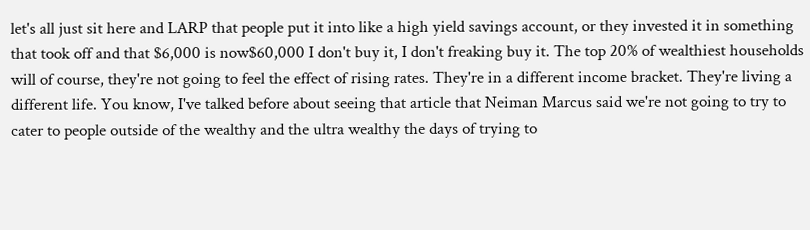let's all just sit here and LARP that people put it into like a high yield savings account, or they invested it in something that took off and that $6,000 is now$60,000 I don't buy it, I don't freaking buy it. The top 20% of wealthiest households will of course, they're not going to feel the effect of rising rates. They're in a different income bracket. They're living a different life. You know, I've talked before about seeing that article that Neiman Marcus said we're not going to try to cater to people outside of the wealthy and the ultra wealthy the days of trying to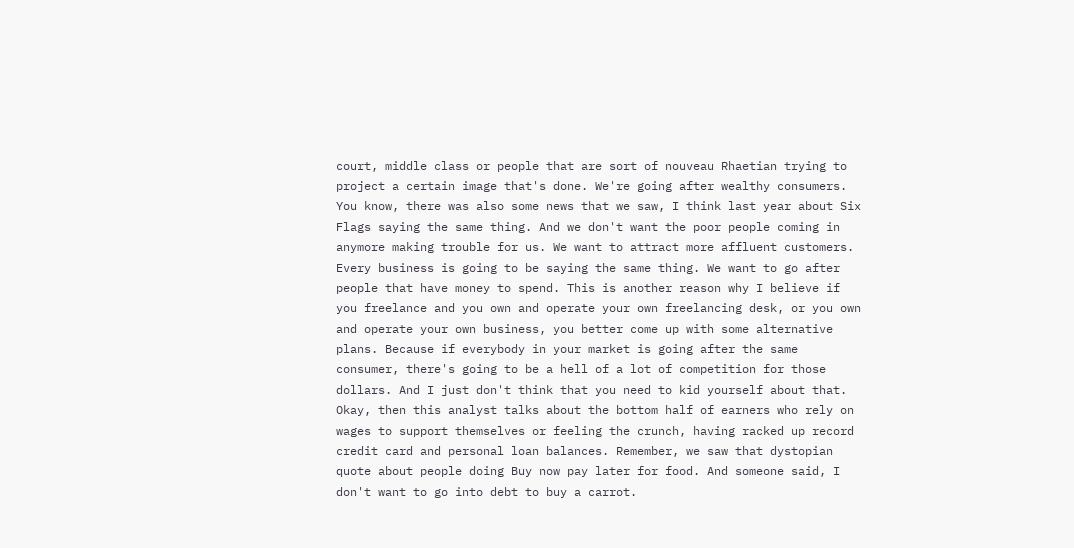court, middle class or people that are sort of nouveau Rhaetian trying to project a certain image that's done. We're going after wealthy consumers. You know, there was also some news that we saw, I think last year about Six Flags saying the same thing. And we don't want the poor people coming in anymore making trouble for us. We want to attract more affluent customers. Every business is going to be saying the same thing. We want to go after people that have money to spend. This is another reason why I believe if you freelance and you own and operate your own freelancing desk, or you own and operate your own business, you better come up with some alternative plans. Because if everybody in your market is going after the same consumer, there's going to be a hell of a lot of competition for those dollars. And I just don't think that you need to kid yourself about that. Okay, then this analyst talks about the bottom half of earners who rely on wages to support themselves or feeling the crunch, having racked up record credit card and personal loan balances. Remember, we saw that dystopian quote about people doing Buy now pay later for food. And someone said, I don't want to go into debt to buy a carrot.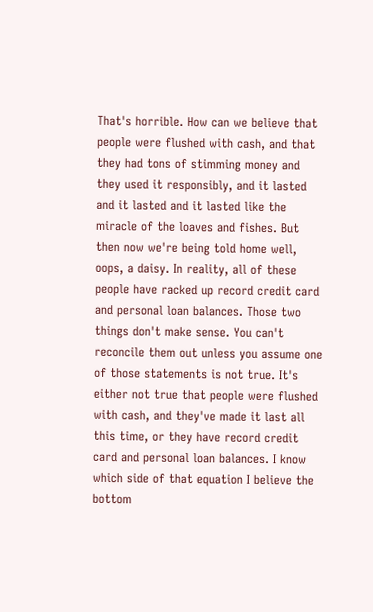That's horrible. How can we believe that people were flushed with cash, and that they had tons of stimming money and they used it responsibly, and it lasted and it lasted and it lasted like the miracle of the loaves and fishes. But then now we're being told home well, oops, a daisy. In reality, all of these people have racked up record credit card and personal loan balances. Those two things don't make sense. You can't reconcile them out unless you assume one of those statements is not true. It's either not true that people were flushed with cash, and they've made it last all this time, or they have record credit card and personal loan balances. I know which side of that equation I believe the bottom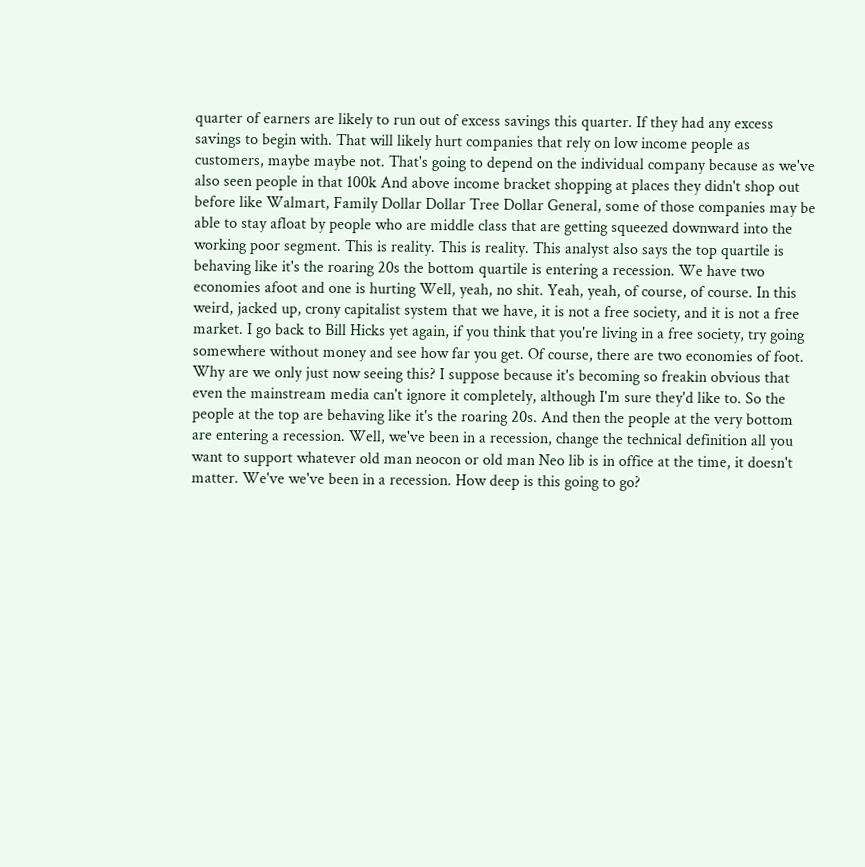quarter of earners are likely to run out of excess savings this quarter. If they had any excess savings to begin with. That will likely hurt companies that rely on low income people as customers, maybe maybe not. That's going to depend on the individual company because as we've also seen people in that 100k And above income bracket shopping at places they didn't shop out before like Walmart, Family Dollar Dollar Tree Dollar General, some of those companies may be able to stay afloat by people who are middle class that are getting squeezed downward into the working poor segment. This is reality. This is reality. This analyst also says the top quartile is behaving like it's the roaring 20s the bottom quartile is entering a recession. We have two economies afoot and one is hurting Well, yeah, no shit. Yeah, yeah, of course, of course. In this weird, jacked up, crony capitalist system that we have, it is not a free society, and it is not a free market. I go back to Bill Hicks yet again, if you think that you're living in a free society, try going somewhere without money and see how far you get. Of course, there are two economies of foot. Why are we only just now seeing this? I suppose because it's becoming so freakin obvious that even the mainstream media can't ignore it completely, although I'm sure they'd like to. So the people at the top are behaving like it's the roaring 20s. And then the people at the very bottom are entering a recession. Well, we've been in a recession, change the technical definition all you want to support whatever old man neocon or old man Neo lib is in office at the time, it doesn't matter. We've we've been in a recession. How deep is this going to go?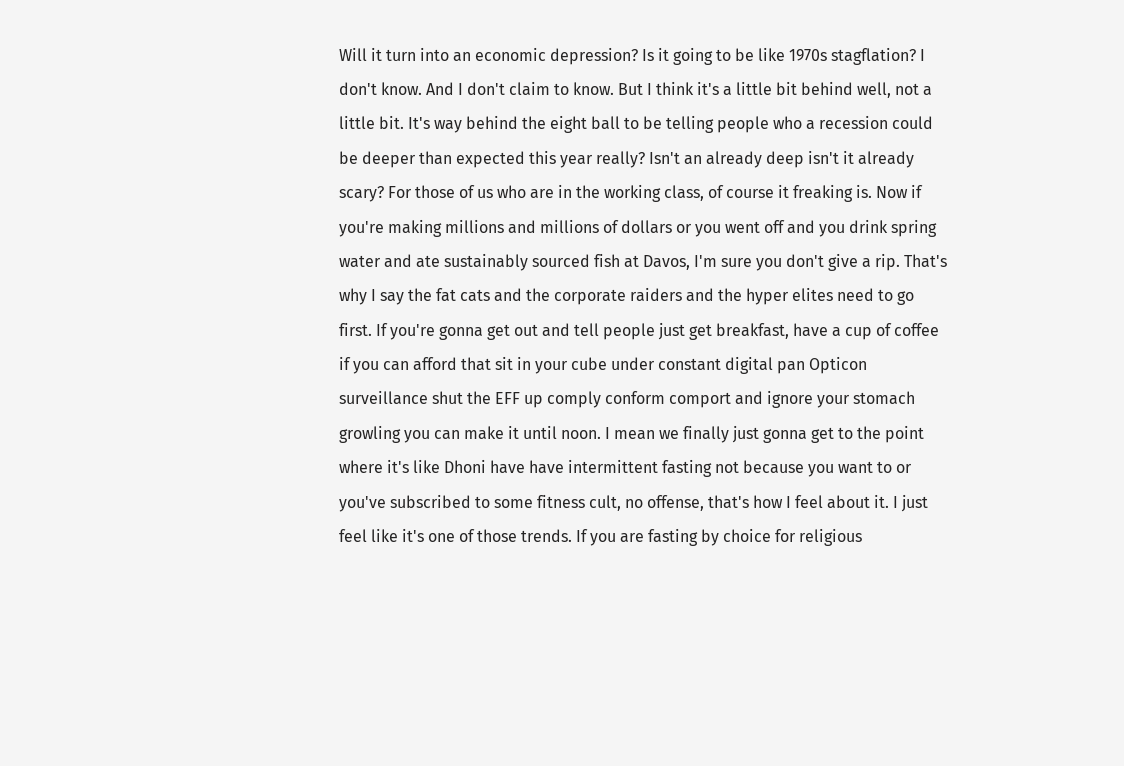Will it turn into an economic depression? Is it going to be like 1970s stagflation? I don't know. And I don't claim to know. But I think it's a little bit behind well, not a little bit. It's way behind the eight ball to be telling people who a recession could be deeper than expected this year really? Isn't an already deep isn't it already scary? For those of us who are in the working class, of course it freaking is. Now if you're making millions and millions of dollars or you went off and you drink spring water and ate sustainably sourced fish at Davos, I'm sure you don't give a rip. That's why I say the fat cats and the corporate raiders and the hyper elites need to go first. If you're gonna get out and tell people just get breakfast, have a cup of coffee if you can afford that sit in your cube under constant digital pan Opticon surveillance shut the EFF up comply conform comport and ignore your stomach growling you can make it until noon. I mean we finally just gonna get to the point where it's like Dhoni have have intermittent fasting not because you want to or you've subscribed to some fitness cult, no offense, that's how I feel about it. I just feel like it's one of those trends. If you are fasting by choice for religious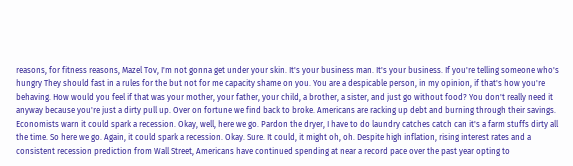reasons, for fitness reasons, Mazel Tov, I'm not gonna get under your skin. It's your business man. It's your business. If you're telling someone who's hungry They should fast in a rules for the but not for me capacity shame on you. You are a despicable person, in my opinion, if that's how you're behaving. How would you feel if that was your mother, your father, your child, a brother, a sister, and just go without food? You don't really need it anyway because you're just a dirty pull up. Over on fortune we find back to broke. Americans are racking up debt and burning through their savings. Economists warn it could spark a recession. Okay, well, here we go. Pardon the dryer, I have to do laundry catches catch can it's a farm stuffs dirty all the time. So here we go. Again, it could spark a recession. Okay. Sure. It could, it might oh, oh. Despite high inflation, rising interest rates and a consistent recession prediction from Wall Street, Americans have continued spending at near a record pace over the past year opting to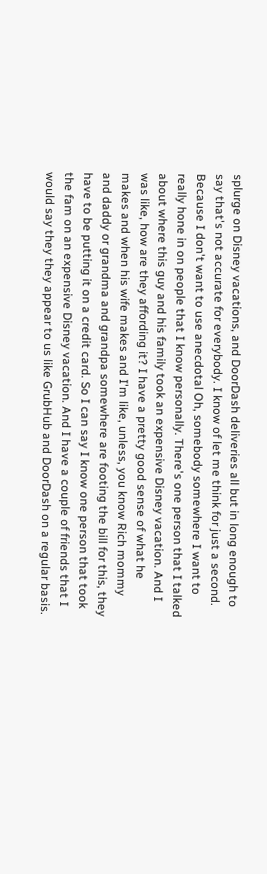splurge on Disney vacations, and DoorDash deliveries all but in long enough to say that's not accurate for everybody. I know of let me think for just a second. Because I don't want to use anecdotal Oh, somebody somewhere I want to really hone in on people that I know personally. There's one person that I talked about where this guy and his family took an expensive Disney vacation. And I was like, how are they affording it? I have a pretty good sense of what he makes and when his wife makes and I'm like, unless, you know Rich mommy and daddy or grandma and grandpa somewhere are footing the bill for this, they have to be putting it on a credit card. So I can say I know one person that took the fam on an expensive Disney vacation. And I have a couple of friends that I would say they they appear to us like GrubHub and DoorDash on a regular basis.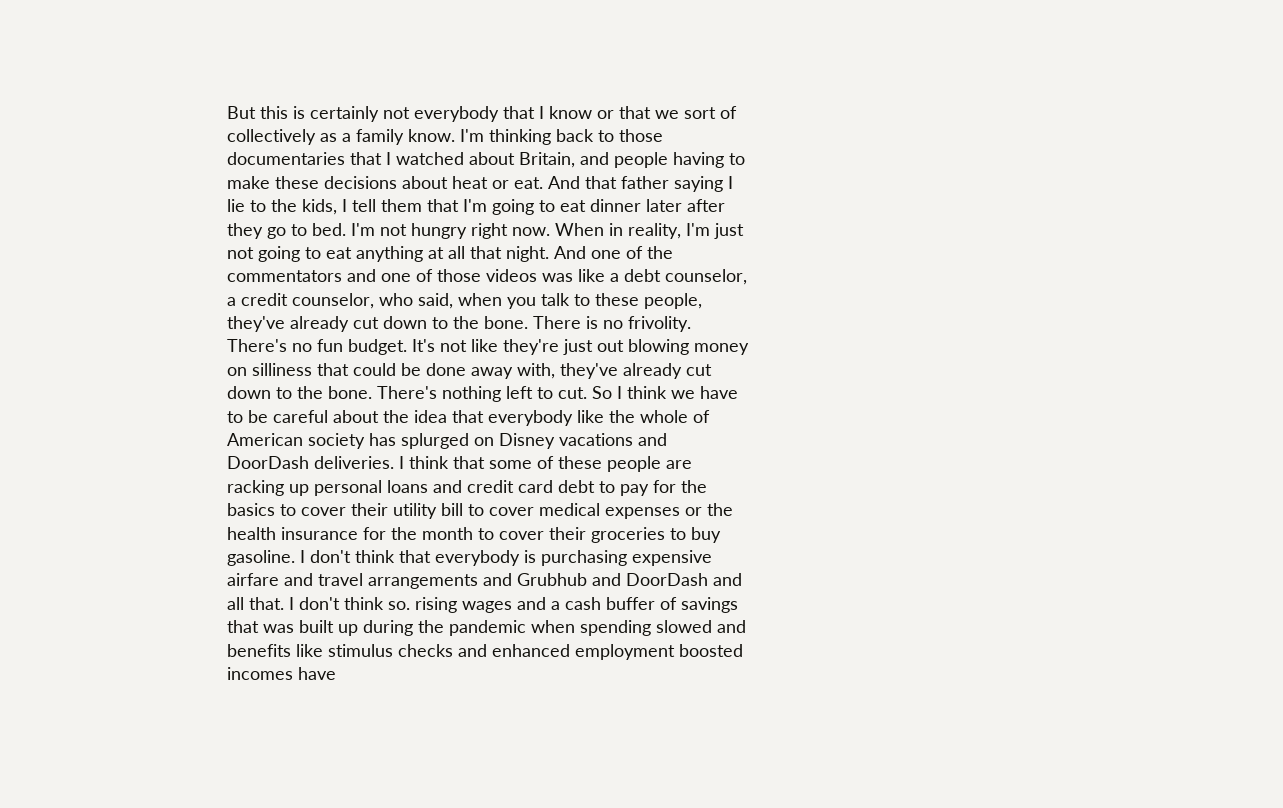But this is certainly not everybody that I know or that we sort of collectively as a family know. I'm thinking back to those documentaries that I watched about Britain, and people having to make these decisions about heat or eat. And that father saying I lie to the kids, I tell them that I'm going to eat dinner later after they go to bed. I'm not hungry right now. When in reality, I'm just not going to eat anything at all that night. And one of the commentators and one of those videos was like a debt counselor, a credit counselor, who said, when you talk to these people, they've already cut down to the bone. There is no frivolity. There's no fun budget. It's not like they're just out blowing money on silliness that could be done away with, they've already cut down to the bone. There's nothing left to cut. So I think we have to be careful about the idea that everybody like the whole of American society has splurged on Disney vacations and DoorDash deliveries. I think that some of these people are racking up personal loans and credit card debt to pay for the basics to cover their utility bill to cover medical expenses or the health insurance for the month to cover their groceries to buy gasoline. I don't think that everybody is purchasing expensive airfare and travel arrangements and Grubhub and DoorDash and all that. I don't think so. rising wages and a cash buffer of savings that was built up during the pandemic when spending slowed and benefits like stimulus checks and enhanced employment boosted incomes have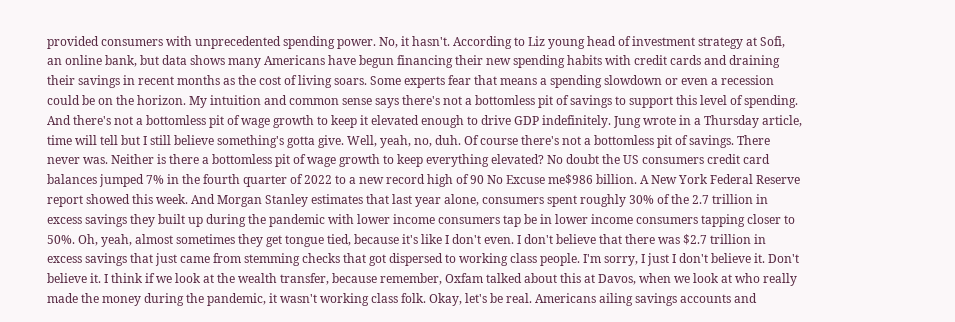provided consumers with unprecedented spending power. No, it hasn't. According to Liz young head of investment strategy at Sofi, an online bank, but data shows many Americans have begun financing their new spending habits with credit cards and draining their savings in recent months as the cost of living soars. Some experts fear that means a spending slowdown or even a recession could be on the horizon. My intuition and common sense says there's not a bottomless pit of savings to support this level of spending. And there's not a bottomless pit of wage growth to keep it elevated enough to drive GDP indefinitely. Jung wrote in a Thursday article, time will tell but I still believe something's gotta give. Well, yeah, no, duh. Of course there's not a bottomless pit of savings. There never was. Neither is there a bottomless pit of wage growth to keep everything elevated? No doubt the US consumers credit card balances jumped 7% in the fourth quarter of 2022 to a new record high of 90 No Excuse me$986 billion. A New York Federal Reserve report showed this week. And Morgan Stanley estimates that last year alone, consumers spent roughly 30% of the 2.7 trillion in excess savings they built up during the pandemic with lower income consumers tap be in lower income consumers tapping closer to 50%. Oh, yeah, almost sometimes they get tongue tied, because it's like I don't even. I don't believe that there was $2.7 trillion in excess savings that just came from stemming checks that got dispersed to working class people. I'm sorry, I just I don't believe it. Don't believe it. I think if we look at the wealth transfer, because remember, Oxfam talked about this at Davos, when we look at who really made the money during the pandemic, it wasn't working class folk. Okay, let's be real. Americans ailing savings accounts and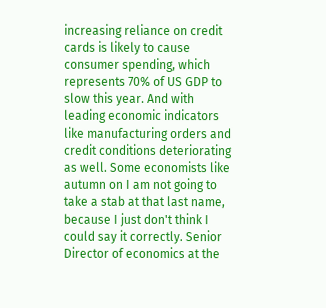increasing reliance on credit cards is likely to cause consumer spending, which represents 70% of US GDP to slow this year. And with leading economic indicators like manufacturing orders and credit conditions deteriorating as well. Some economists like autumn on I am not going to take a stab at that last name, because I just don't think I could say it correctly. Senior Director of economics at the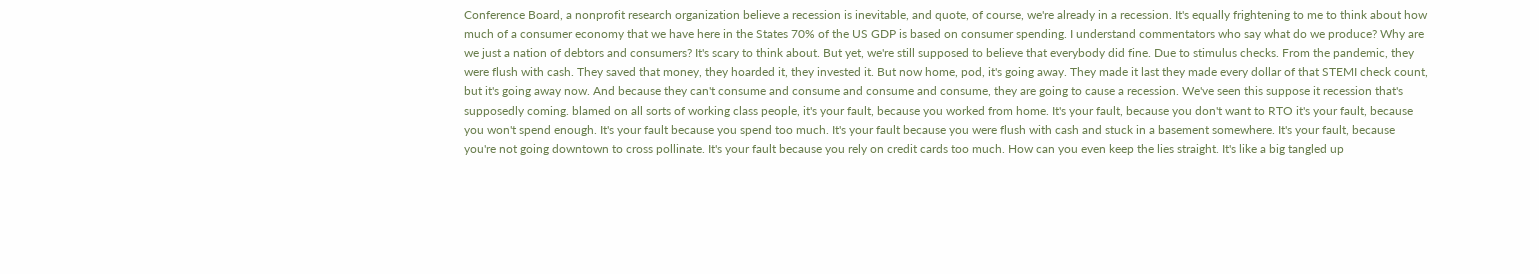Conference Board, a nonprofit research organization believe a recession is inevitable, and quote, of course, we're already in a recession. It's equally frightening to me to think about how much of a consumer economy that we have here in the States 70% of the US GDP is based on consumer spending. I understand commentators who say what do we produce? Why are we just a nation of debtors and consumers? It's scary to think about. But yet, we're still supposed to believe that everybody did fine. Due to stimulus checks. From the pandemic, they were flush with cash. They saved that money, they hoarded it, they invested it. But now home, pod, it's going away. They made it last they made every dollar of that STEMI check count, but it's going away now. And because they can't consume and consume and consume and consume, they are going to cause a recession. We've seen this suppose it recession that's supposedly coming. blamed on all sorts of working class people, it's your fault, because you worked from home. It's your fault, because you don't want to RTO it's your fault, because you won't spend enough. It's your fault because you spend too much. It's your fault because you were flush with cash and stuck in a basement somewhere. It's your fault, because you're not going downtown to cross pollinate. It's your fault because you rely on credit cards too much. How can you even keep the lies straight. It's like a big tangled up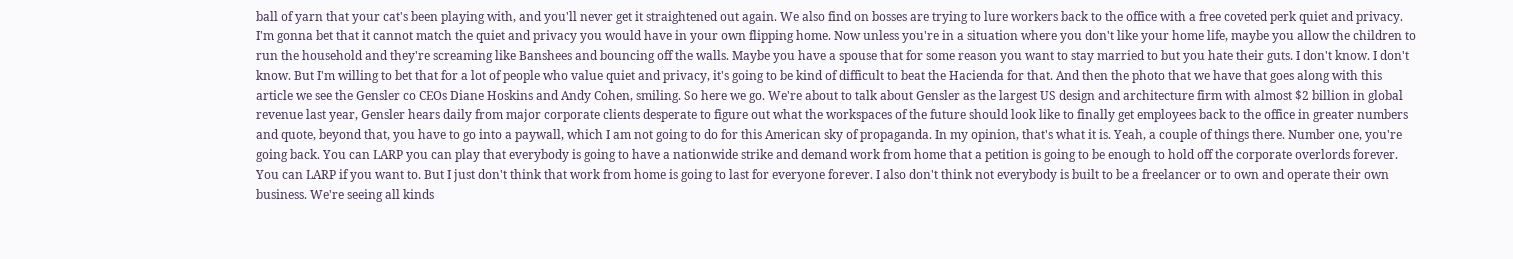ball of yarn that your cat's been playing with, and you'll never get it straightened out again. We also find on bosses are trying to lure workers back to the office with a free coveted perk quiet and privacy. I'm gonna bet that it cannot match the quiet and privacy you would have in your own flipping home. Now unless you're in a situation where you don't like your home life, maybe you allow the children to run the household and they're screaming like Banshees and bouncing off the walls. Maybe you have a spouse that for some reason you want to stay married to but you hate their guts. I don't know. I don't know. But I'm willing to bet that for a lot of people who value quiet and privacy, it's going to be kind of difficult to beat the Hacienda for that. And then the photo that we have that goes along with this article we see the Gensler co CEOs Diane Hoskins and Andy Cohen, smiling. So here we go. We're about to talk about Gensler as the largest US design and architecture firm with almost $2 billion in global revenue last year, Gensler hears daily from major corporate clients desperate to figure out what the workspaces of the future should look like to finally get employees back to the office in greater numbers and quote, beyond that, you have to go into a paywall, which I am not going to do for this American sky of propaganda. In my opinion, that's what it is. Yeah, a couple of things there. Number one, you're going back. You can LARP you can play that everybody is going to have a nationwide strike and demand work from home that a petition is going to be enough to hold off the corporate overlords forever. You can LARP if you want to. But I just don't think that work from home is going to last for everyone forever. I also don't think not everybody is built to be a freelancer or to own and operate their own business. We're seeing all kinds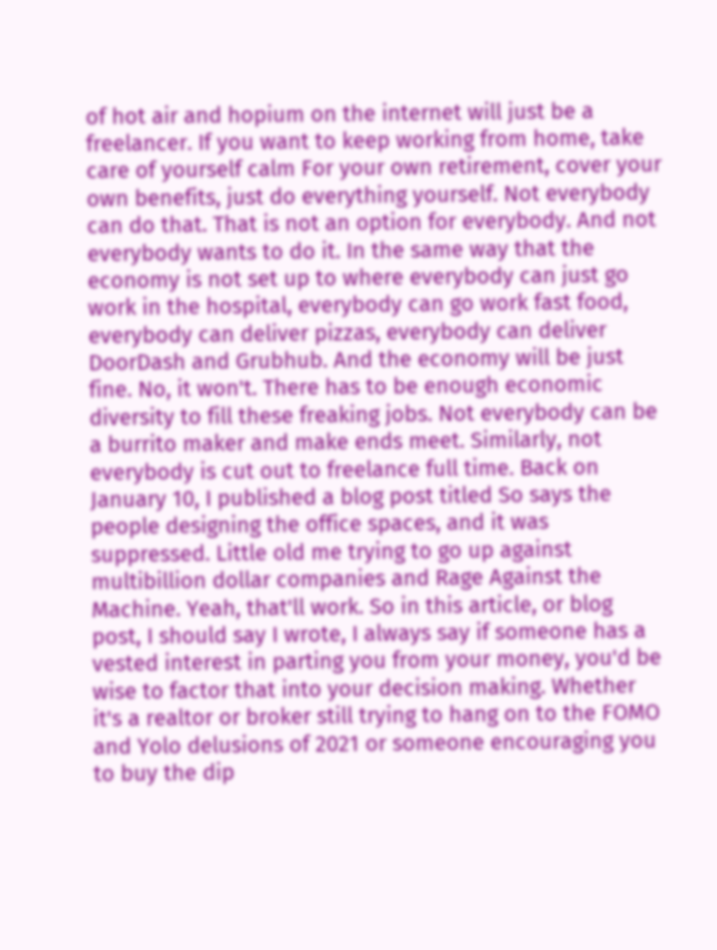of hot air and hopium on the internet will just be a freelancer. If you want to keep working from home, take care of yourself calm For your own retirement, cover your own benefits, just do everything yourself. Not everybody can do that. That is not an option for everybody. And not everybody wants to do it. In the same way that the economy is not set up to where everybody can just go work in the hospital, everybody can go work fast food, everybody can deliver pizzas, everybody can deliver DoorDash and Grubhub. And the economy will be just fine. No, it won't. There has to be enough economic diversity to fill these freaking jobs. Not everybody can be a burrito maker and make ends meet. Similarly, not everybody is cut out to freelance full time. Back on January 10, I published a blog post titled So says the people designing the office spaces, and it was suppressed. Little old me trying to go up against multibillion dollar companies and Rage Against the Machine. Yeah, that'll work. So in this article, or blog post, I should say I wrote, I always say if someone has a vested interest in parting you from your money, you'd be wise to factor that into your decision making. Whether it's a realtor or broker still trying to hang on to the FOMO and Yolo delusions of 2021 or someone encouraging you to buy the dip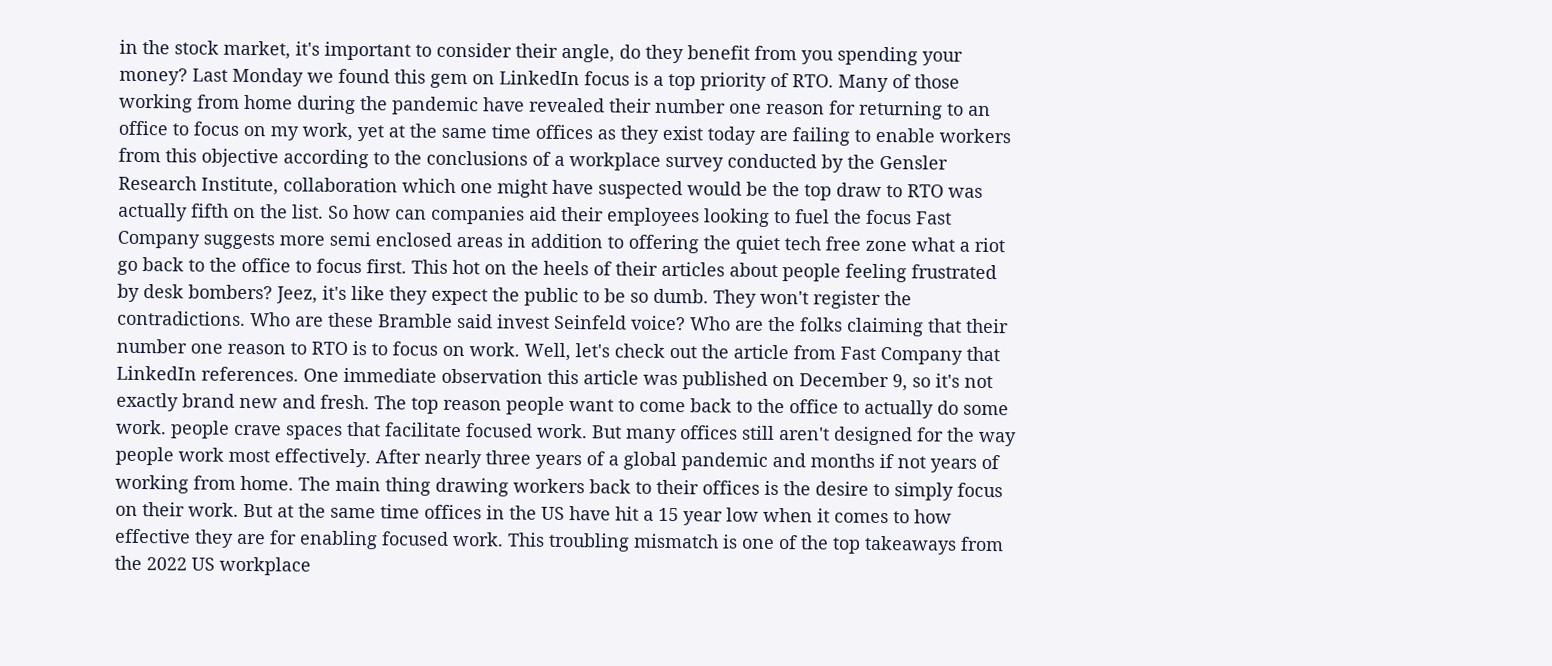in the stock market, it's important to consider their angle, do they benefit from you spending your money? Last Monday we found this gem on LinkedIn focus is a top priority of RTO. Many of those working from home during the pandemic have revealed their number one reason for returning to an office to focus on my work, yet at the same time offices as they exist today are failing to enable workers from this objective according to the conclusions of a workplace survey conducted by the Gensler Research Institute, collaboration which one might have suspected would be the top draw to RTO was actually fifth on the list. So how can companies aid their employees looking to fuel the focus Fast Company suggests more semi enclosed areas in addition to offering the quiet tech free zone what a riot go back to the office to focus first. This hot on the heels of their articles about people feeling frustrated by desk bombers? Jeez, it's like they expect the public to be so dumb. They won't register the contradictions. Who are these Bramble said invest Seinfeld voice? Who are the folks claiming that their number one reason to RTO is to focus on work. Well, let's check out the article from Fast Company that LinkedIn references. One immediate observation this article was published on December 9, so it's not exactly brand new and fresh. The top reason people want to come back to the office to actually do some work. people crave spaces that facilitate focused work. But many offices still aren't designed for the way people work most effectively. After nearly three years of a global pandemic and months if not years of working from home. The main thing drawing workers back to their offices is the desire to simply focus on their work. But at the same time offices in the US have hit a 15 year low when it comes to how effective they are for enabling focused work. This troubling mismatch is one of the top takeaways from the 2022 US workplace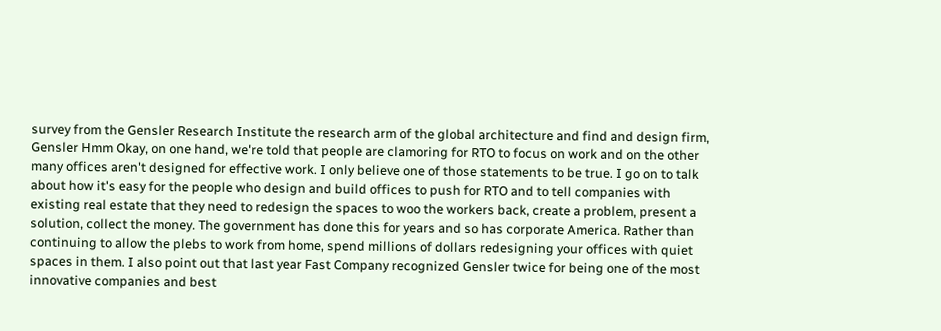survey from the Gensler Research Institute the research arm of the global architecture and find and design firm, Gensler Hmm Okay, on one hand, we're told that people are clamoring for RTO to focus on work and on the other many offices aren't designed for effective work. I only believe one of those statements to be true. I go on to talk about how it's easy for the people who design and build offices to push for RTO and to tell companies with existing real estate that they need to redesign the spaces to woo the workers back, create a problem, present a solution, collect the money. The government has done this for years and so has corporate America. Rather than continuing to allow the plebs to work from home, spend millions of dollars redesigning your offices with quiet spaces in them. I also point out that last year Fast Company recognized Gensler twice for being one of the most innovative companies and best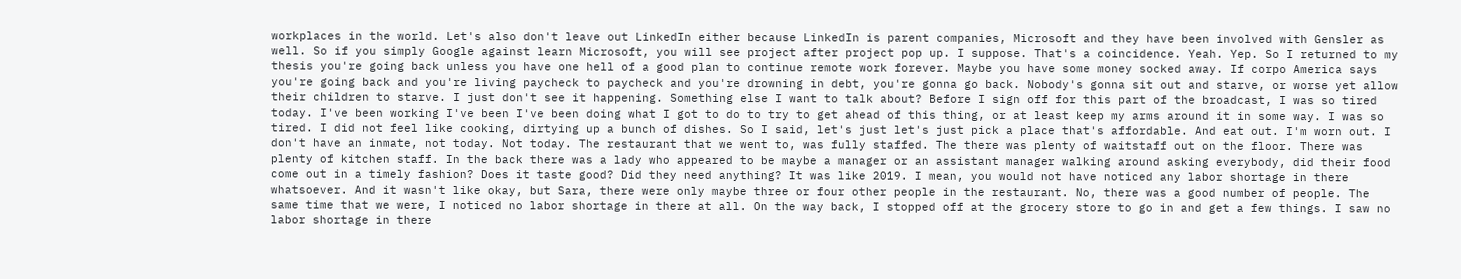workplaces in the world. Let's also don't leave out LinkedIn either because LinkedIn is parent companies, Microsoft and they have been involved with Gensler as well. So if you simply Google against learn Microsoft, you will see project after project pop up. I suppose. That's a coincidence. Yeah. Yep. So I returned to my thesis you're going back unless you have one hell of a good plan to continue remote work forever. Maybe you have some money socked away. If corpo America says you're going back and you're living paycheck to paycheck and you're drowning in debt, you're gonna go back. Nobody's gonna sit out and starve, or worse yet allow their children to starve. I just don't see it happening. Something else I want to talk about? Before I sign off for this part of the broadcast, I was so tired today. I've been working I've been I've been doing what I got to do to try to get ahead of this thing, or at least keep my arms around it in some way. I was so tired. I did not feel like cooking, dirtying up a bunch of dishes. So I said, let's just let's just pick a place that's affordable. And eat out. I'm worn out. I don't have an inmate, not today. Not today. The restaurant that we went to, was fully staffed. The there was plenty of waitstaff out on the floor. There was plenty of kitchen staff. In the back there was a lady who appeared to be maybe a manager or an assistant manager walking around asking everybody, did their food come out in a timely fashion? Does it taste good? Did they need anything? It was like 2019. I mean, you would not have noticed any labor shortage in there whatsoever. And it wasn't like okay, but Sara, there were only maybe three or four other people in the restaurant. No, there was a good number of people. The same time that we were, I noticed no labor shortage in there at all. On the way back, I stopped off at the grocery store to go in and get a few things. I saw no labor shortage in there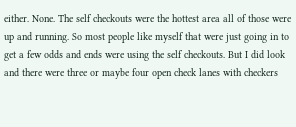either. None. The self checkouts were the hottest area all of those were up and running. So most people like myself that were just going in to get a few odds and ends were using the self checkouts. But I did look and there were three or maybe four open check lanes with checkers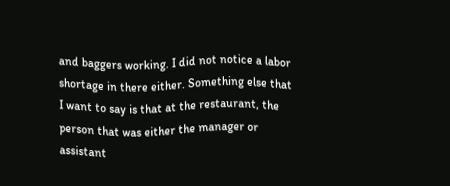and baggers working. I did not notice a labor shortage in there either. Something else that I want to say is that at the restaurant, the person that was either the manager or assistant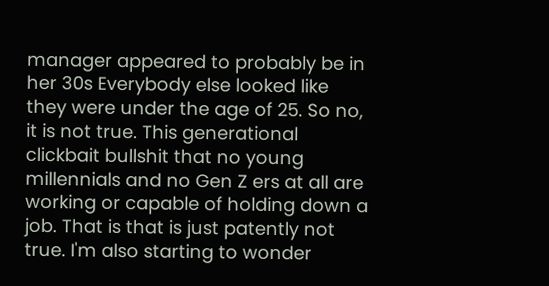manager appeared to probably be in her 30s Everybody else looked like they were under the age of 25. So no, it is not true. This generational clickbait bullshit that no young millennials and no Gen Z ers at all are working or capable of holding down a job. That is that is just patently not true. I'm also starting to wonder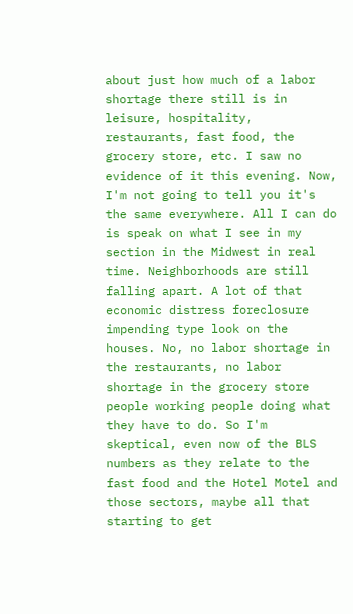about just how much of a labor shortage there still is in leisure, hospitality, restaurants, fast food, the grocery store, etc. I saw no evidence of it this evening. Now, I'm not going to tell you it's the same everywhere. All I can do is speak on what I see in my section in the Midwest in real time. Neighborhoods are still falling apart. A lot of that economic distress foreclosure impending type look on the houses. No, no labor shortage in the restaurants, no labor shortage in the grocery store people working people doing what they have to do. So I'm skeptical, even now of the BLS numbers as they relate to the fast food and the Hotel Motel and those sectors, maybe all that starting to get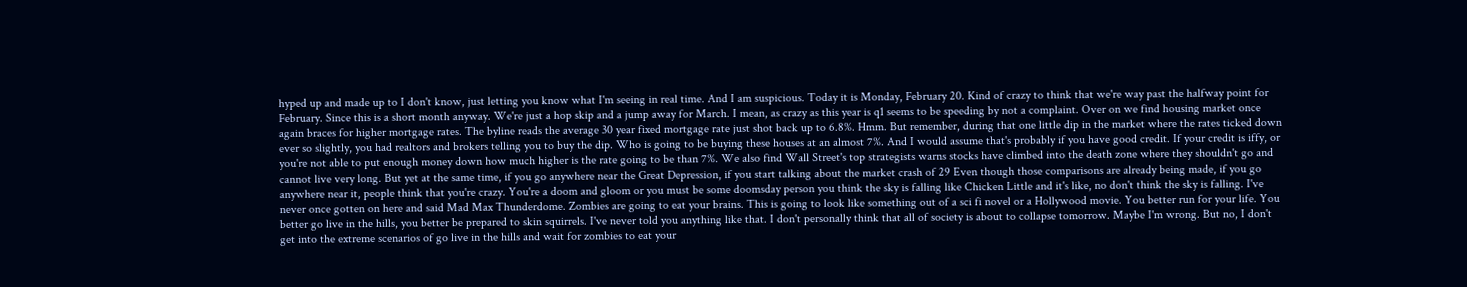hyped up and made up to I don't know, just letting you know what I'm seeing in real time. And I am suspicious. Today it is Monday, February 20. Kind of crazy to think that we're way past the halfway point for February. Since this is a short month anyway. We're just a hop skip and a jump away for March. I mean, as crazy as this year is q1 seems to be speeding by not a complaint. Over on we find housing market once again braces for higher mortgage rates. The byline reads the average 30 year fixed mortgage rate just shot back up to 6.8%. Hmm. But remember, during that one little dip in the market where the rates ticked down ever so slightly, you had realtors and brokers telling you to buy the dip. Who is going to be buying these houses at an almost 7%. And I would assume that's probably if you have good credit. If your credit is iffy, or you're not able to put enough money down how much higher is the rate going to be than 7%. We also find Wall Street's top strategists warns stocks have climbed into the death zone where they shouldn't go and cannot live very long. But yet at the same time, if you go anywhere near the Great Depression, if you start talking about the market crash of 29 Even though those comparisons are already being made, if you go anywhere near it, people think that you're crazy. You're a doom and gloom or you must be some doomsday person you think the sky is falling like Chicken Little and it's like, no don't think the sky is falling. I've never once gotten on here and said Mad Max Thunderdome. Zombies are going to eat your brains. This is going to look like something out of a sci fi novel or a Hollywood movie. You better run for your life. You better go live in the hills, you better be prepared to skin squirrels. I've never told you anything like that. I don't personally think that all of society is about to collapse tomorrow. Maybe I'm wrong. But no, I don't get into the extreme scenarios of go live in the hills and wait for zombies to eat your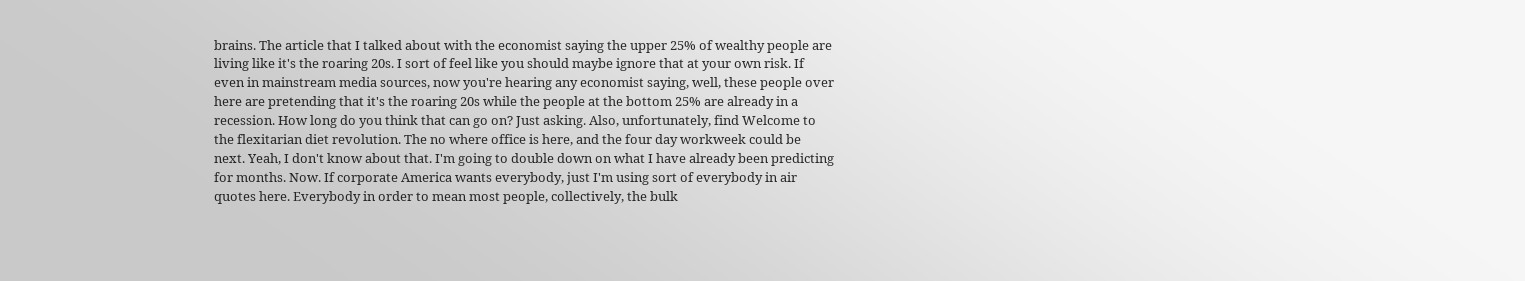brains. The article that I talked about with the economist saying the upper 25% of wealthy people are living like it's the roaring 20s. I sort of feel like you should maybe ignore that at your own risk. If even in mainstream media sources, now you're hearing any economist saying, well, these people over here are pretending that it's the roaring 20s while the people at the bottom 25% are already in a recession. How long do you think that can go on? Just asking. Also, unfortunately, find Welcome to the flexitarian diet revolution. The no where office is here, and the four day workweek could be next. Yeah, I don't know about that. I'm going to double down on what I have already been predicting for months. Now. If corporate America wants everybody, just I'm using sort of everybody in air quotes here. Everybody in order to mean most people, collectively, the bulk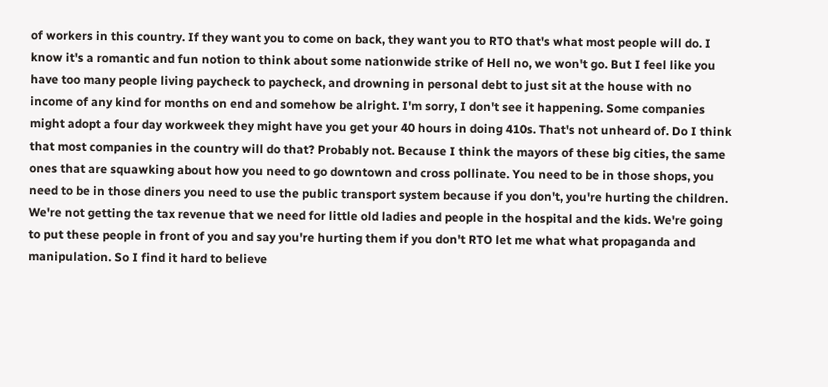of workers in this country. If they want you to come on back, they want you to RTO that's what most people will do. I know it's a romantic and fun notion to think about some nationwide strike of Hell no, we won't go. But I feel like you have too many people living paycheck to paycheck, and drowning in personal debt to just sit at the house with no income of any kind for months on end and somehow be alright. I'm sorry, I don't see it happening. Some companies might adopt a four day workweek they might have you get your 40 hours in doing 410s. That's not unheard of. Do I think that most companies in the country will do that? Probably not. Because I think the mayors of these big cities, the same ones that are squawking about how you need to go downtown and cross pollinate. You need to be in those shops, you need to be in those diners you need to use the public transport system because if you don't, you're hurting the children. We're not getting the tax revenue that we need for little old ladies and people in the hospital and the kids. We're going to put these people in front of you and say you're hurting them if you don't RTO let me what what propaganda and manipulation. So I find it hard to believe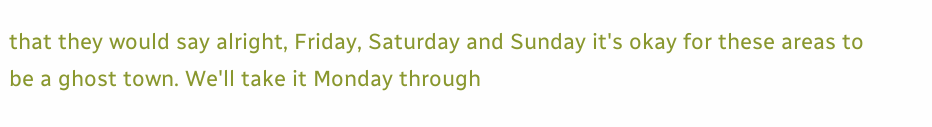that they would say alright, Friday, Saturday and Sunday it's okay for these areas to be a ghost town. We'll take it Monday through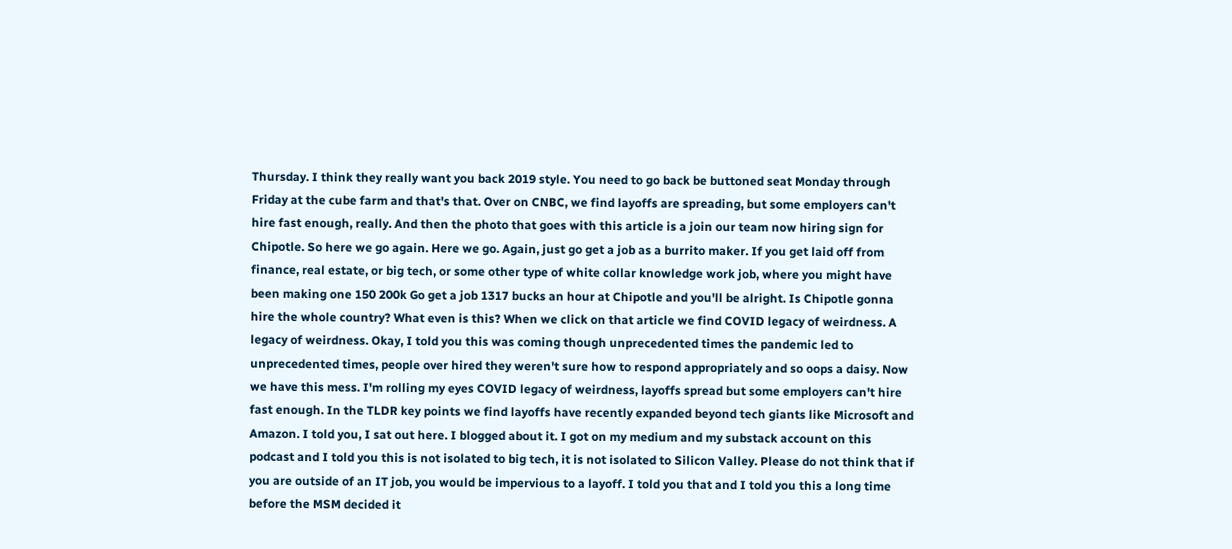Thursday. I think they really want you back 2019 style. You need to go back be buttoned seat Monday through Friday at the cube farm and that's that. Over on CNBC, we find layoffs are spreading, but some employers can't hire fast enough, really. And then the photo that goes with this article is a join our team now hiring sign for Chipotle. So here we go again. Here we go. Again, just go get a job as a burrito maker. If you get laid off from finance, real estate, or big tech, or some other type of white collar knowledge work job, where you might have been making one 150 200k Go get a job 1317 bucks an hour at Chipotle and you'll be alright. Is Chipotle gonna hire the whole country? What even is this? When we click on that article we find COVID legacy of weirdness. A legacy of weirdness. Okay, I told you this was coming though unprecedented times the pandemic led to unprecedented times, people over hired they weren't sure how to respond appropriately and so oops a daisy. Now we have this mess. I'm rolling my eyes COVID legacy of weirdness, layoffs spread but some employers can't hire fast enough. In the TLDR key points we find layoffs have recently expanded beyond tech giants like Microsoft and Amazon. I told you, I sat out here. I blogged about it. I got on my medium and my substack account on this podcast and I told you this is not isolated to big tech, it is not isolated to Silicon Valley. Please do not think that if you are outside of an IT job, you would be impervious to a layoff. I told you that and I told you this a long time before the MSM decided it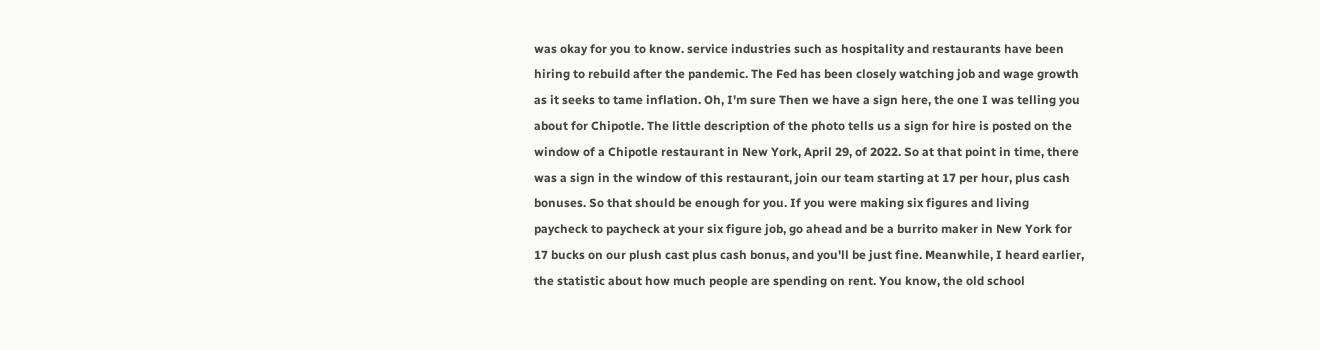was okay for you to know. service industries such as hospitality and restaurants have been hiring to rebuild after the pandemic. The Fed has been closely watching job and wage growth as it seeks to tame inflation. Oh, I'm sure Then we have a sign here, the one I was telling you about for Chipotle. The little description of the photo tells us a sign for hire is posted on the window of a Chipotle restaurant in New York, April 29, of 2022. So at that point in time, there was a sign in the window of this restaurant, join our team starting at 17 per hour, plus cash bonuses. So that should be enough for you. If you were making six figures and living paycheck to paycheck at your six figure job, go ahead and be a burrito maker in New York for 17 bucks on our plush cast plus cash bonus, and you'll be just fine. Meanwhile, I heard earlier, the statistic about how much people are spending on rent. You know, the old school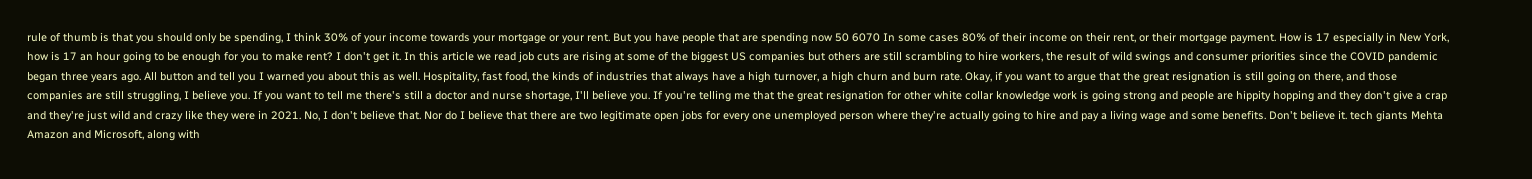rule of thumb is that you should only be spending, I think 30% of your income towards your mortgage or your rent. But you have people that are spending now 50 6070 In some cases 80% of their income on their rent, or their mortgage payment. How is 17 especially in New York, how is 17 an hour going to be enough for you to make rent? I don't get it. In this article we read job cuts are rising at some of the biggest US companies but others are still scrambling to hire workers, the result of wild swings and consumer priorities since the COVID pandemic began three years ago. All button and tell you I warned you about this as well. Hospitality, fast food, the kinds of industries that always have a high turnover, a high churn and burn rate. Okay, if you want to argue that the great resignation is still going on there, and those companies are still struggling, I believe you. If you want to tell me there's still a doctor and nurse shortage, I'll believe you. If you're telling me that the great resignation for other white collar knowledge work is going strong and people are hippity hopping and they don't give a crap and they're just wild and crazy like they were in 2021. No, I don't believe that. Nor do I believe that there are two legitimate open jobs for every one unemployed person where they're actually going to hire and pay a living wage and some benefits. Don't believe it. tech giants Mehta Amazon and Microsoft, along with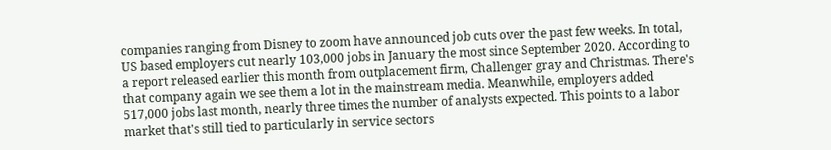companies ranging from Disney to zoom have announced job cuts over the past few weeks. In total, US based employers cut nearly 103,000 jobs in January the most since September 2020. According to a report released earlier this month from outplacement firm, Challenger gray and Christmas. There's that company again we see them a lot in the mainstream media. Meanwhile, employers added 517,000 jobs last month, nearly three times the number of analysts expected. This points to a labor market that's still tied to particularly in service sectors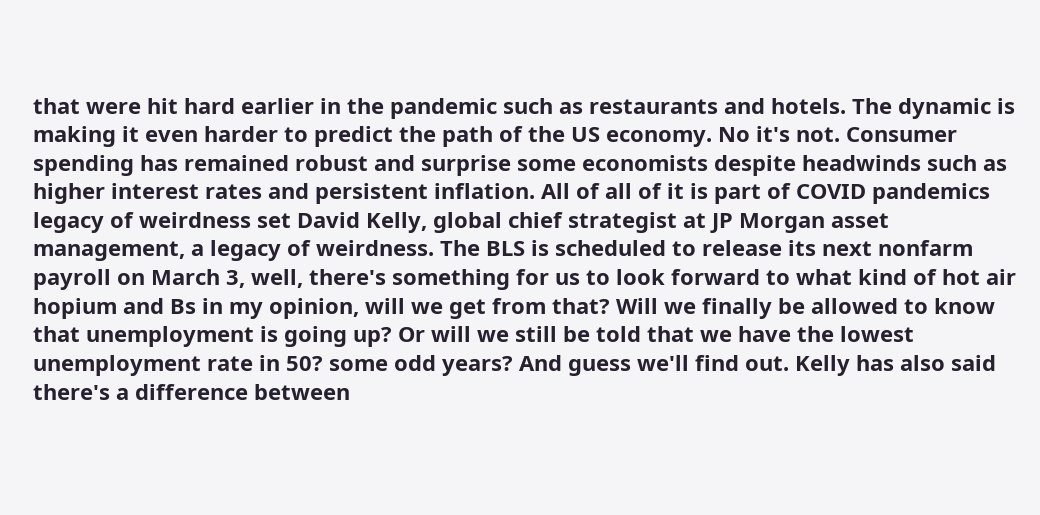that were hit hard earlier in the pandemic such as restaurants and hotels. The dynamic is making it even harder to predict the path of the US economy. No it's not. Consumer spending has remained robust and surprise some economists despite headwinds such as higher interest rates and persistent inflation. All of all of it is part of COVID pandemics legacy of weirdness set David Kelly, global chief strategist at JP Morgan asset management, a legacy of weirdness. The BLS is scheduled to release its next nonfarm payroll on March 3, well, there's something for us to look forward to what kind of hot air hopium and Bs in my opinion, will we get from that? Will we finally be allowed to know that unemployment is going up? Or will we still be told that we have the lowest unemployment rate in 50? some odd years? And guess we'll find out. Kelly has also said there's a difference between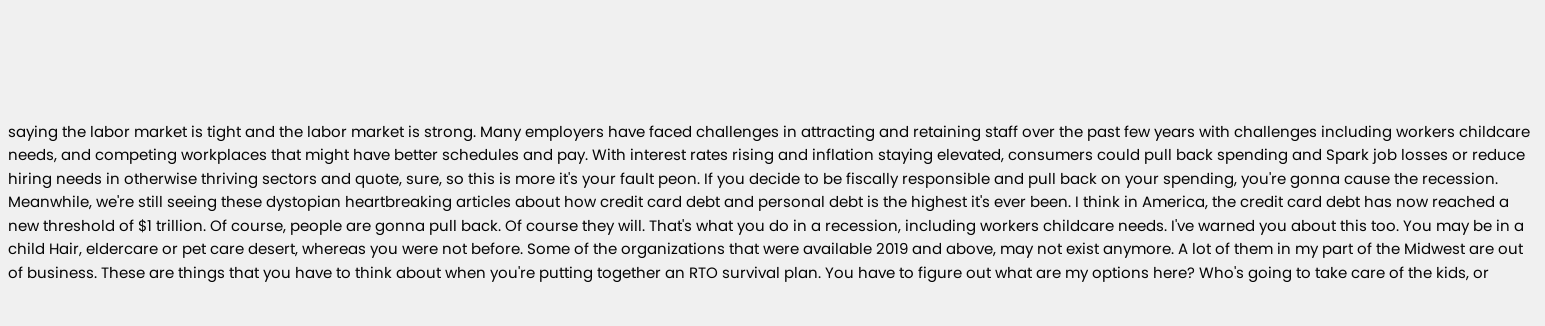saying the labor market is tight and the labor market is strong. Many employers have faced challenges in attracting and retaining staff over the past few years with challenges including workers childcare needs, and competing workplaces that might have better schedules and pay. With interest rates rising and inflation staying elevated, consumers could pull back spending and Spark job losses or reduce hiring needs in otherwise thriving sectors and quote, sure, so this is more it's your fault peon. If you decide to be fiscally responsible and pull back on your spending, you're gonna cause the recession. Meanwhile, we're still seeing these dystopian heartbreaking articles about how credit card debt and personal debt is the highest it's ever been. I think in America, the credit card debt has now reached a new threshold of $1 trillion. Of course, people are gonna pull back. Of course they will. That's what you do in a recession, including workers childcare needs. I've warned you about this too. You may be in a child Hair, eldercare or pet care desert, whereas you were not before. Some of the organizations that were available 2019 and above, may not exist anymore. A lot of them in my part of the Midwest are out of business. These are things that you have to think about when you're putting together an RTO survival plan. You have to figure out what are my options here? Who's going to take care of the kids, or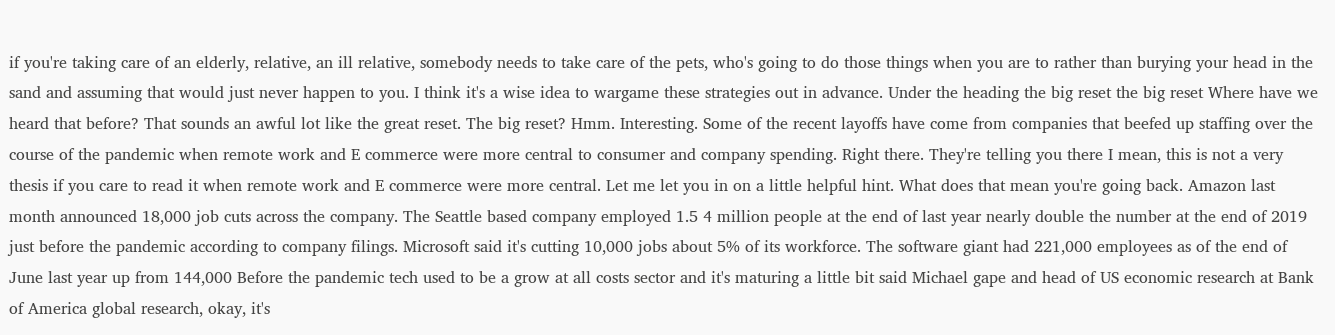if you're taking care of an elderly, relative, an ill relative, somebody needs to take care of the pets, who's going to do those things when you are to rather than burying your head in the sand and assuming that would just never happen to you. I think it's a wise idea to wargame these strategies out in advance. Under the heading the big reset the big reset Where have we heard that before? That sounds an awful lot like the great reset. The big reset? Hmm. Interesting. Some of the recent layoffs have come from companies that beefed up staffing over the course of the pandemic when remote work and E commerce were more central to consumer and company spending. Right there. They're telling you there I mean, this is not a very thesis if you care to read it when remote work and E commerce were more central. Let me let you in on a little helpful hint. What does that mean you're going back. Amazon last month announced 18,000 job cuts across the company. The Seattle based company employed 1.5 4 million people at the end of last year nearly double the number at the end of 2019 just before the pandemic according to company filings. Microsoft said it's cutting 10,000 jobs about 5% of its workforce. The software giant had 221,000 employees as of the end of June last year up from 144,000 Before the pandemic tech used to be a grow at all costs sector and it's maturing a little bit said Michael gape and head of US economic research at Bank of America global research, okay, it's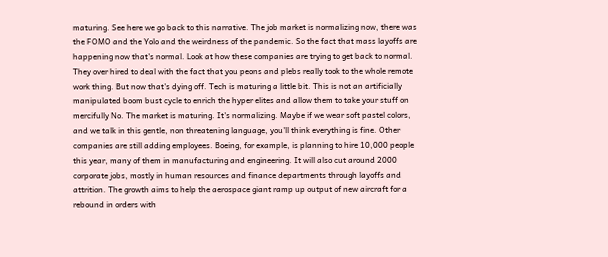maturing. See here we go back to this narrative. The job market is normalizing now, there was the FOMO and the Yolo and the weirdness of the pandemic. So the fact that mass layoffs are happening now that's normal. Look at how these companies are trying to get back to normal. They over hired to deal with the fact that you peons and plebs really took to the whole remote work thing. But now that's dying off. Tech is maturing a little bit. This is not an artificially manipulated boom bust cycle to enrich the hyper elites and allow them to take your stuff on mercifully No. The market is maturing. It's normalizing. Maybe if we wear soft pastel colors, and we talk in this gentle, non threatening language, you'll think everything is fine. Other companies are still adding employees. Boeing, for example, is planning to hire 10,000 people this year, many of them in manufacturing and engineering. It will also cut around 2000 corporate jobs, mostly in human resources and finance departments through layoffs and attrition. The growth aims to help the aerospace giant ramp up output of new aircraft for a rebound in orders with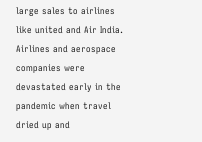large sales to airlines like united and Air India. Airlines and aerospace companies were devastated early in the pandemic when travel dried up and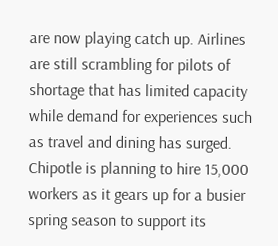are now playing catch up. Airlines are still scrambling for pilots of shortage that has limited capacity while demand for experiences such as travel and dining has surged. Chipotle is planning to hire 15,000 workers as it gears up for a busier spring season to support its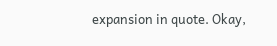expansion in quote. Okay,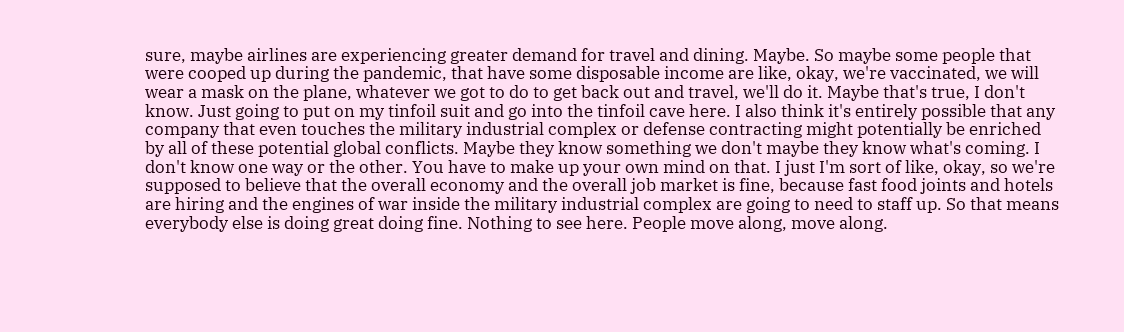sure, maybe airlines are experiencing greater demand for travel and dining. Maybe. So maybe some people that were cooped up during the pandemic, that have some disposable income are like, okay, we're vaccinated, we will wear a mask on the plane, whatever we got to do to get back out and travel, we'll do it. Maybe that's true, I don't know. Just going to put on my tinfoil suit and go into the tinfoil cave here. I also think it's entirely possible that any company that even touches the military industrial complex or defense contracting might potentially be enriched by all of these potential global conflicts. Maybe they know something we don't maybe they know what's coming. I don't know one way or the other. You have to make up your own mind on that. I just I'm sort of like, okay, so we're supposed to believe that the overall economy and the overall job market is fine, because fast food joints and hotels are hiring and the engines of war inside the military industrial complex are going to need to staff up. So that means everybody else is doing great doing fine. Nothing to see here. People move along, move along.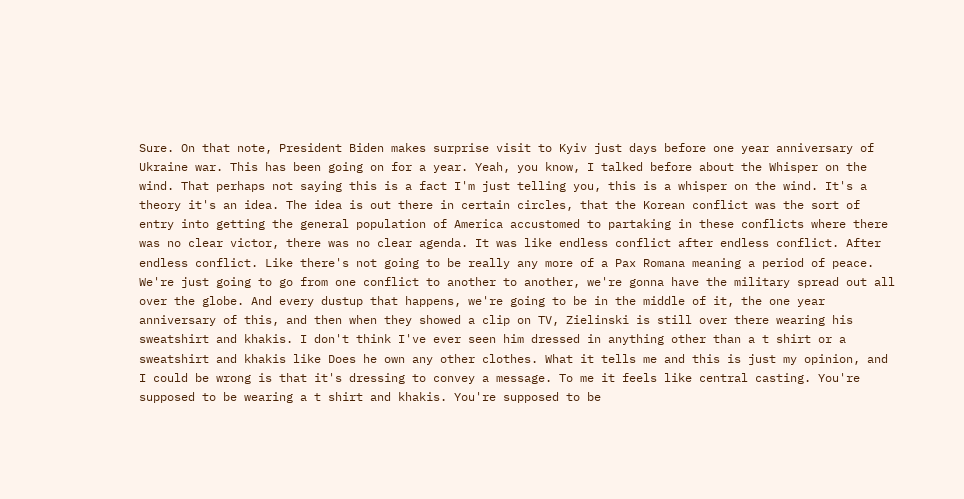Sure. On that note, President Biden makes surprise visit to Kyiv just days before one year anniversary of Ukraine war. This has been going on for a year. Yeah, you know, I talked before about the Whisper on the wind. That perhaps not saying this is a fact I'm just telling you, this is a whisper on the wind. It's a theory it's an idea. The idea is out there in certain circles, that the Korean conflict was the sort of entry into getting the general population of America accustomed to partaking in these conflicts where there was no clear victor, there was no clear agenda. It was like endless conflict after endless conflict. After endless conflict. Like there's not going to be really any more of a Pax Romana meaning a period of peace. We're just going to go from one conflict to another to another, we're gonna have the military spread out all over the globe. And every dustup that happens, we're going to be in the middle of it, the one year anniversary of this, and then when they showed a clip on TV, Zielinski is still over there wearing his sweatshirt and khakis. I don't think I've ever seen him dressed in anything other than a t shirt or a sweatshirt and khakis like Does he own any other clothes. What it tells me and this is just my opinion, and I could be wrong is that it's dressing to convey a message. To me it feels like central casting. You're supposed to be wearing a t shirt and khakis. You're supposed to be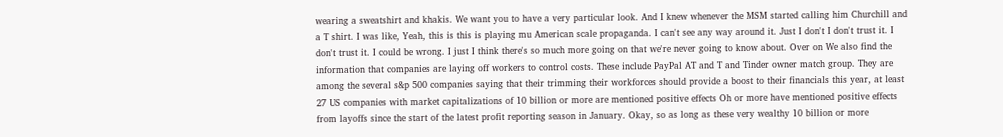wearing a sweatshirt and khakis. We want you to have a very particular look. And I knew whenever the MSM started calling him Churchill and a T shirt. I was like, Yeah, this is this is playing mu American scale propaganda. I can't see any way around it. Just I don't I don't trust it. I don't trust it. I could be wrong. I just I think there's so much more going on that we're never going to know about. Over on We also find the information that companies are laying off workers to control costs. These include PayPal AT and T and Tinder owner match group. They are among the several s&p 500 companies saying that their trimming their workforces should provide a boost to their financials this year, at least 27 US companies with market capitalizations of 10 billion or more are mentioned positive effects Oh or more have mentioned positive effects from layoffs since the start of the latest profit reporting season in January. Okay, so as long as these very wealthy 10 billion or more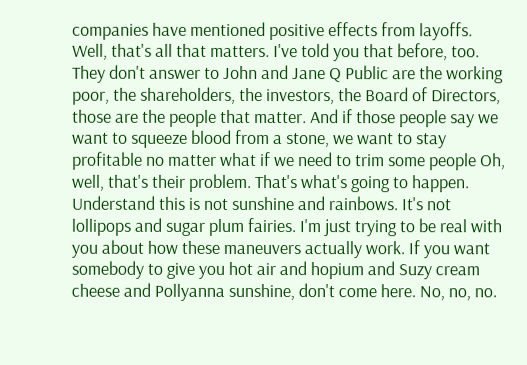companies have mentioned positive effects from layoffs. Well, that's all that matters. I've told you that before, too. They don't answer to John and Jane Q Public are the working poor, the shareholders, the investors, the Board of Directors, those are the people that matter. And if those people say we want to squeeze blood from a stone, we want to stay profitable no matter what if we need to trim some people Oh, well, that's their problem. That's what's going to happen. Understand this is not sunshine and rainbows. It's not lollipops and sugar plum fairies. I'm just trying to be real with you about how these maneuvers actually work. If you want somebody to give you hot air and hopium and Suzy cream cheese and Pollyanna sunshine, don't come here. No, no, no.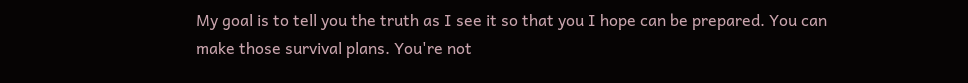My goal is to tell you the truth as I see it so that you I hope can be prepared. You can make those survival plans. You're not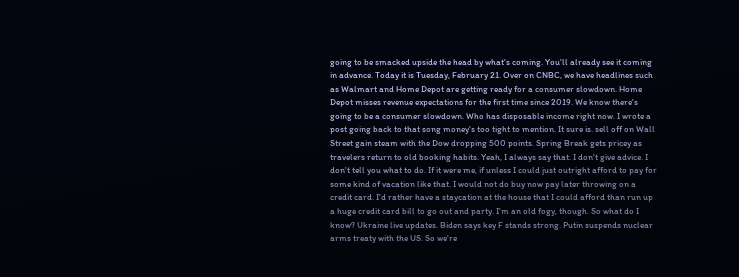going to be smacked upside the head by what's coming. You'll already see it coming in advance. Today it is Tuesday, February 21. Over on CNBC, we have headlines such as Walmart and Home Depot are getting ready for a consumer slowdown. Home Depot misses revenue expectations for the first time since 2019. We know there's going to be a consumer slowdown. Who has disposable income right now. I wrote a post going back to that song money's too tight to mention. It sure is. sell off on Wall Street gain steam with the Dow dropping 500 points. Spring Break gets pricey as travelers return to old booking habits. Yeah, I always say that. I don't give advice. I don't tell you what to do. If it were me, if unless I could just outright afford to pay for some kind of vacation like that. I would not do buy now pay later throwing on a credit card. I'd rather have a staycation at the house that I could afford than run up a huge credit card bill to go out and party. I'm an old fogy, though. So what do I know? Ukraine live updates. Biden says key F stands strong. Putin suspends nuclear arms treaty with the US. So we're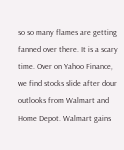so so many flames are getting fanned over there. It is a scary time. Over on Yahoo Finance, we find stocks slide after dour outlooks from Walmart and Home Depot. Walmart gains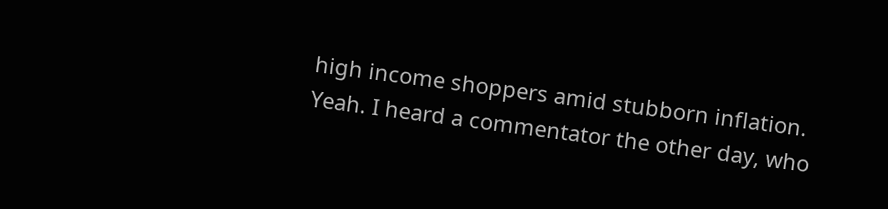high income shoppers amid stubborn inflation. Yeah. I heard a commentator the other day, who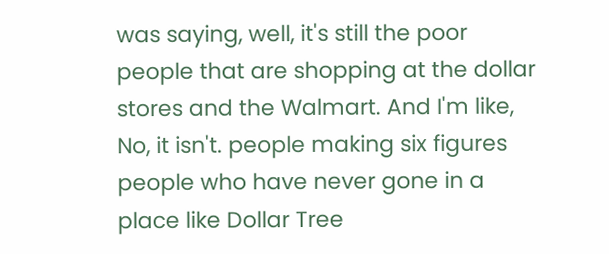was saying, well, it's still the poor people that are shopping at the dollar stores and the Walmart. And I'm like, No, it isn't. people making six figures people who have never gone in a place like Dollar Tree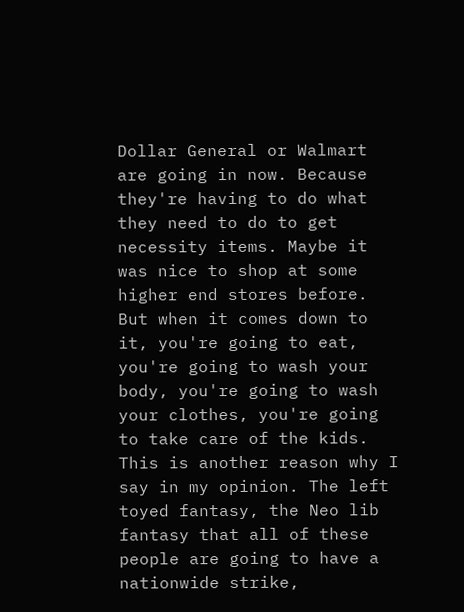Dollar General or Walmart are going in now. Because they're having to do what they need to do to get necessity items. Maybe it was nice to shop at some higher end stores before. But when it comes down to it, you're going to eat, you're going to wash your body, you're going to wash your clothes, you're going to take care of the kids. This is another reason why I say in my opinion. The left toyed fantasy, the Neo lib fantasy that all of these people are going to have a nationwide strike,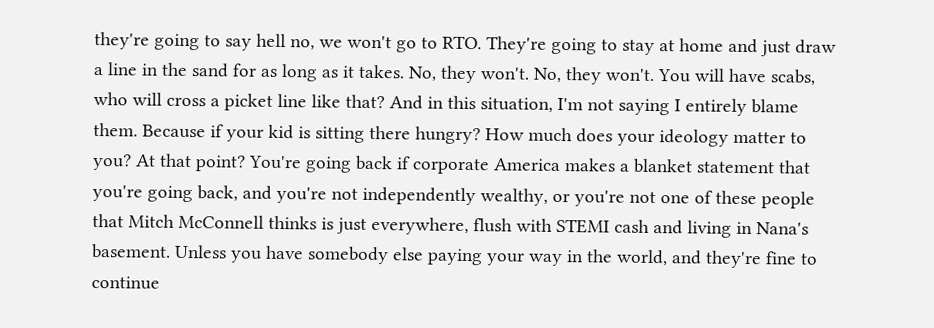they're going to say hell no, we won't go to RTO. They're going to stay at home and just draw a line in the sand for as long as it takes. No, they won't. No, they won't. You will have scabs, who will cross a picket line like that? And in this situation, I'm not saying I entirely blame them. Because if your kid is sitting there hungry? How much does your ideology matter to you? At that point? You're going back if corporate America makes a blanket statement that you're going back, and you're not independently wealthy, or you're not one of these people that Mitch McConnell thinks is just everywhere, flush with STEMI cash and living in Nana's basement. Unless you have somebody else paying your way in the world, and they're fine to continue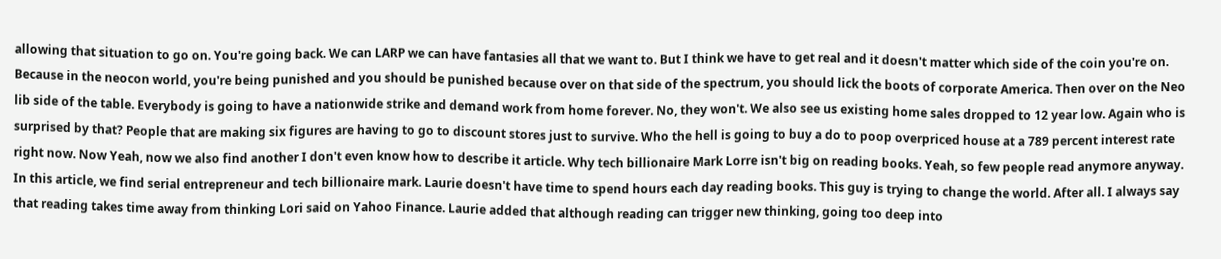allowing that situation to go on. You're going back. We can LARP we can have fantasies all that we want to. But I think we have to get real and it doesn't matter which side of the coin you're on. Because in the neocon world, you're being punished and you should be punished because over on that side of the spectrum, you should lick the boots of corporate America. Then over on the Neo lib side of the table. Everybody is going to have a nationwide strike and demand work from home forever. No, they won't. We also see us existing home sales dropped to 12 year low. Again who is surprised by that? People that are making six figures are having to go to discount stores just to survive. Who the hell is going to buy a do to poop overpriced house at a 789 percent interest rate right now. Now Yeah, now we also find another I don't even know how to describe it article. Why tech billionaire Mark Lorre isn't big on reading books. Yeah, so few people read anymore anyway. In this article, we find serial entrepreneur and tech billionaire mark. Laurie doesn't have time to spend hours each day reading books. This guy is trying to change the world. After all. I always say that reading takes time away from thinking Lori said on Yahoo Finance. Laurie added that although reading can trigger new thinking, going too deep into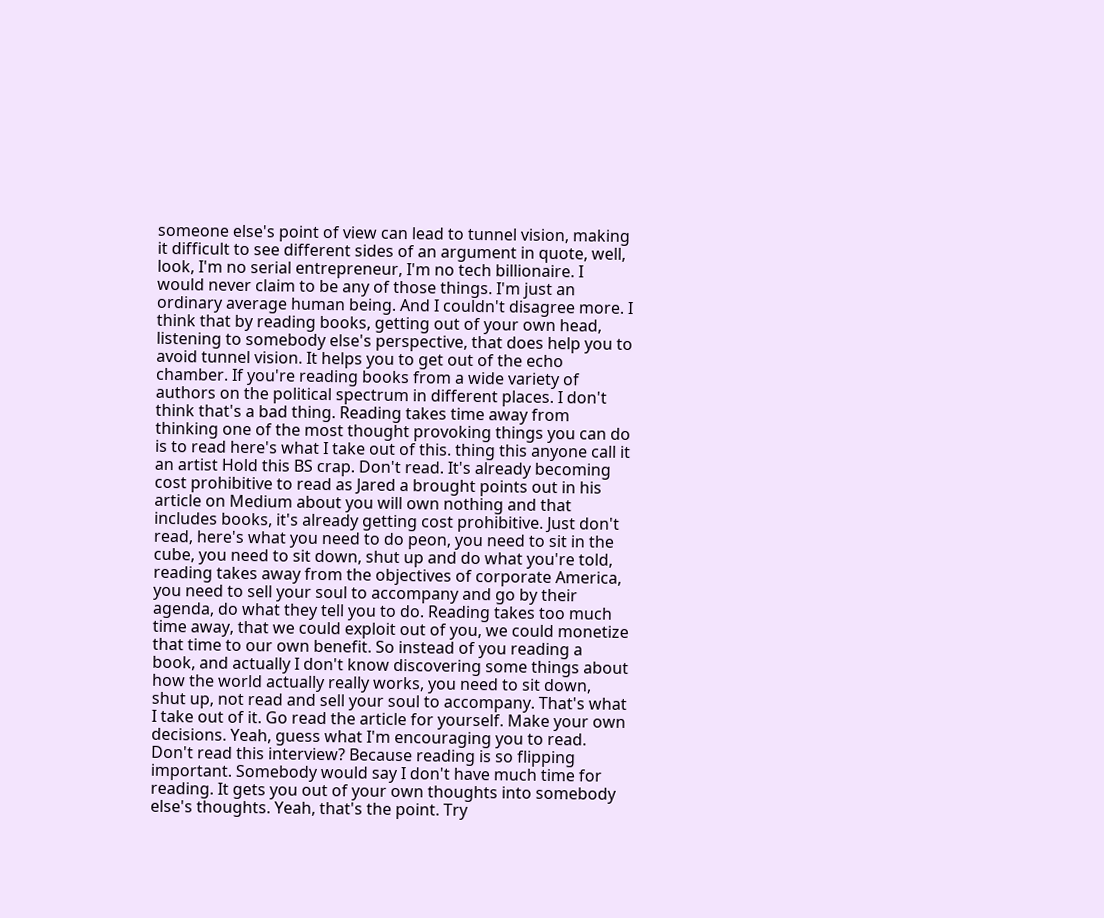someone else's point of view can lead to tunnel vision, making it difficult to see different sides of an argument in quote, well, look, I'm no serial entrepreneur, I'm no tech billionaire. I would never claim to be any of those things. I'm just an ordinary average human being. And I couldn't disagree more. I think that by reading books, getting out of your own head, listening to somebody else's perspective, that does help you to avoid tunnel vision. It helps you to get out of the echo chamber. If you're reading books from a wide variety of authors on the political spectrum in different places. I don't think that's a bad thing. Reading takes time away from thinking one of the most thought provoking things you can do is to read here's what I take out of this. thing this anyone call it an artist Hold this BS crap. Don't read. It's already becoming cost prohibitive to read as Jared a brought points out in his article on Medium about you will own nothing and that includes books, it's already getting cost prohibitive. Just don't read, here's what you need to do peon, you need to sit in the cube, you need to sit down, shut up and do what you're told, reading takes away from the objectives of corporate America, you need to sell your soul to accompany and go by their agenda, do what they tell you to do. Reading takes too much time away, that we could exploit out of you, we could monetize that time to our own benefit. So instead of you reading a book, and actually I don't know discovering some things about how the world actually really works, you need to sit down, shut up, not read and sell your soul to accompany. That's what I take out of it. Go read the article for yourself. Make your own decisions. Yeah, guess what I'm encouraging you to read. Don't read this interview? Because reading is so flipping important. Somebody would say I don't have much time for reading. It gets you out of your own thoughts into somebody else's thoughts. Yeah, that's the point. Try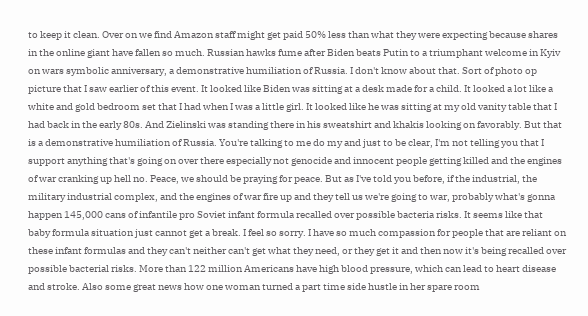to keep it clean. Over on we find Amazon staff might get paid 50% less than what they were expecting because shares in the online giant have fallen so much. Russian hawks fume after Biden beats Putin to a triumphant welcome in Kyiv on wars symbolic anniversary, a demonstrative humiliation of Russia. I don't know about that. Sort of photo op picture that I saw earlier of this event. It looked like Biden was sitting at a desk made for a child. It looked a lot like a white and gold bedroom set that I had when I was a little girl. It looked like he was sitting at my old vanity table that I had back in the early 80s. And Zielinski was standing there in his sweatshirt and khakis looking on favorably. But that is a demonstrative humiliation of Russia. You're talking to me do my and just to be clear, I'm not telling you that I support anything that's going on over there especially not genocide and innocent people getting killed and the engines of war cranking up hell no. Peace, we should be praying for peace. But as I've told you before, if the industrial, the military industrial complex, and the engines of war fire up and they tell us we're going to war, probably what's gonna happen 145,000 cans of infantile pro Soviet infant formula recalled over possible bacteria risks. It seems like that baby formula situation just cannot get a break. I feel so sorry. I have so much compassion for people that are reliant on these infant formulas and they can't neither can't get what they need, or they get it and then now it's being recalled over possible bacterial risks. More than 122 million Americans have high blood pressure, which can lead to heart disease and stroke. Also some great news how one woman turned a part time side hustle in her spare room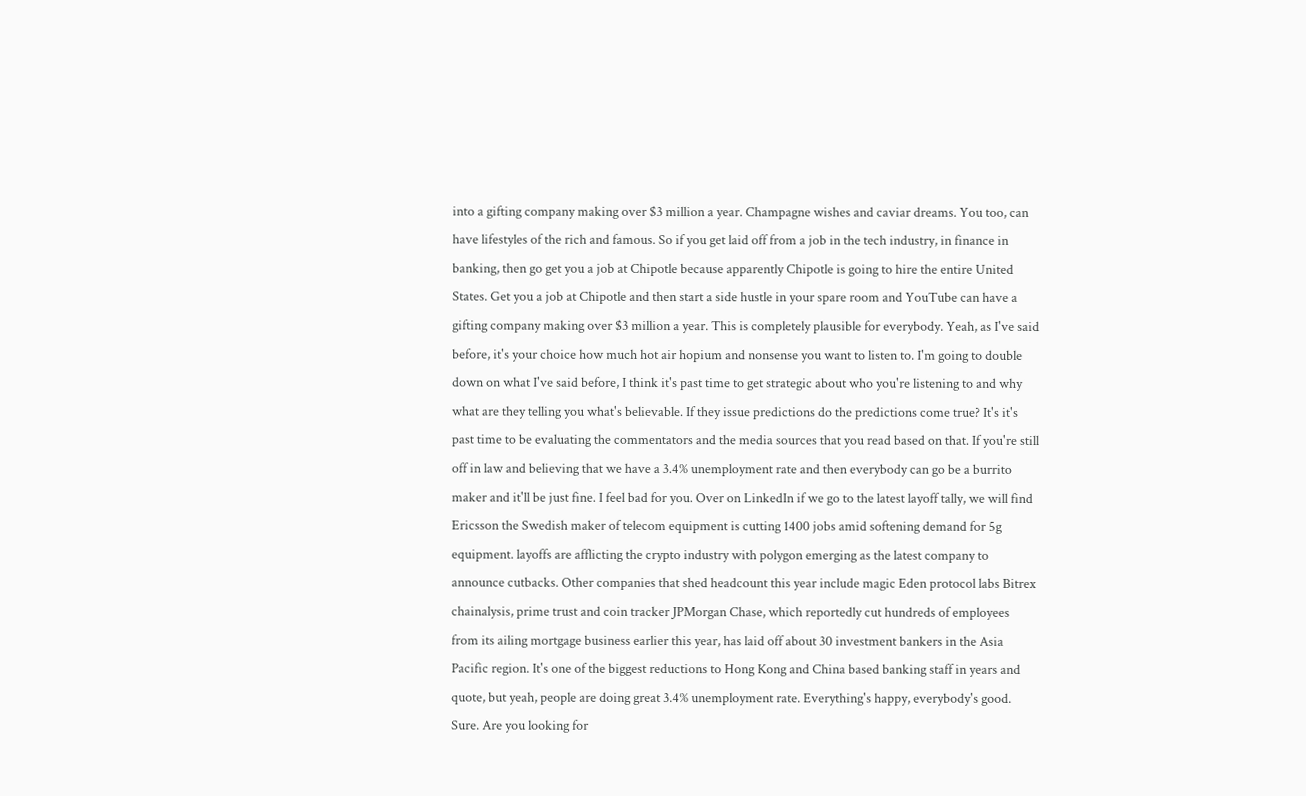into a gifting company making over $3 million a year. Champagne wishes and caviar dreams. You too, can have lifestyles of the rich and famous. So if you get laid off from a job in the tech industry, in finance in banking, then go get you a job at Chipotle because apparently Chipotle is going to hire the entire United States. Get you a job at Chipotle and then start a side hustle in your spare room and YouTube can have a gifting company making over $3 million a year. This is completely plausible for everybody. Yeah, as I've said before, it's your choice how much hot air hopium and nonsense you want to listen to. I'm going to double down on what I've said before, I think it's past time to get strategic about who you're listening to and why what are they telling you what's believable. If they issue predictions do the predictions come true? It's it's past time to be evaluating the commentators and the media sources that you read based on that. If you're still off in law and believing that we have a 3.4% unemployment rate and then everybody can go be a burrito maker and it'll be just fine. I feel bad for you. Over on LinkedIn if we go to the latest layoff tally, we will find Ericsson the Swedish maker of telecom equipment is cutting 1400 jobs amid softening demand for 5g equipment. layoffs are afflicting the crypto industry with polygon emerging as the latest company to announce cutbacks. Other companies that shed headcount this year include magic Eden protocol labs Bitrex chainalysis, prime trust and coin tracker JPMorgan Chase, which reportedly cut hundreds of employees from its ailing mortgage business earlier this year, has laid off about 30 investment bankers in the Asia Pacific region. It's one of the biggest reductions to Hong Kong and China based banking staff in years and quote, but yeah, people are doing great 3.4% unemployment rate. Everything's happy, everybody's good. Sure. Are you looking for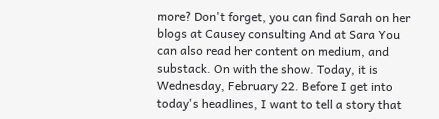more? Don't forget, you can find Sarah on her blogs at Causey consulting And at Sara You can also read her content on medium, and substack. On with the show. Today, it is Wednesday, February 22. Before I get into today's headlines, I want to tell a story that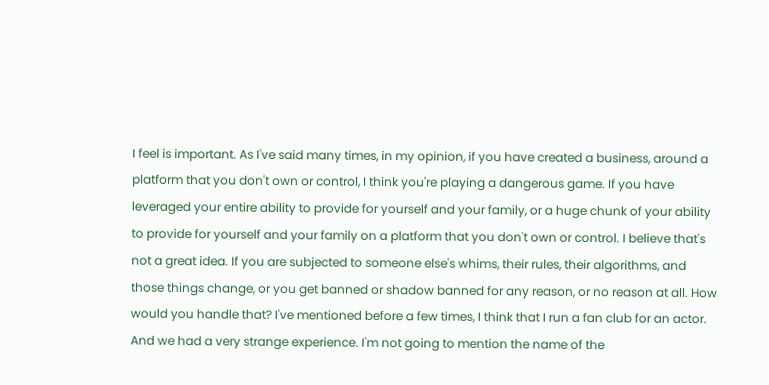I feel is important. As I've said many times, in my opinion, if you have created a business, around a platform that you don't own or control, I think you're playing a dangerous game. If you have leveraged your entire ability to provide for yourself and your family, or a huge chunk of your ability to provide for yourself and your family on a platform that you don't own or control. I believe that's not a great idea. If you are subjected to someone else's whims, their rules, their algorithms, and those things change, or you get banned or shadow banned for any reason, or no reason at all. How would you handle that? I've mentioned before a few times, I think that I run a fan club for an actor. And we had a very strange experience. I'm not going to mention the name of the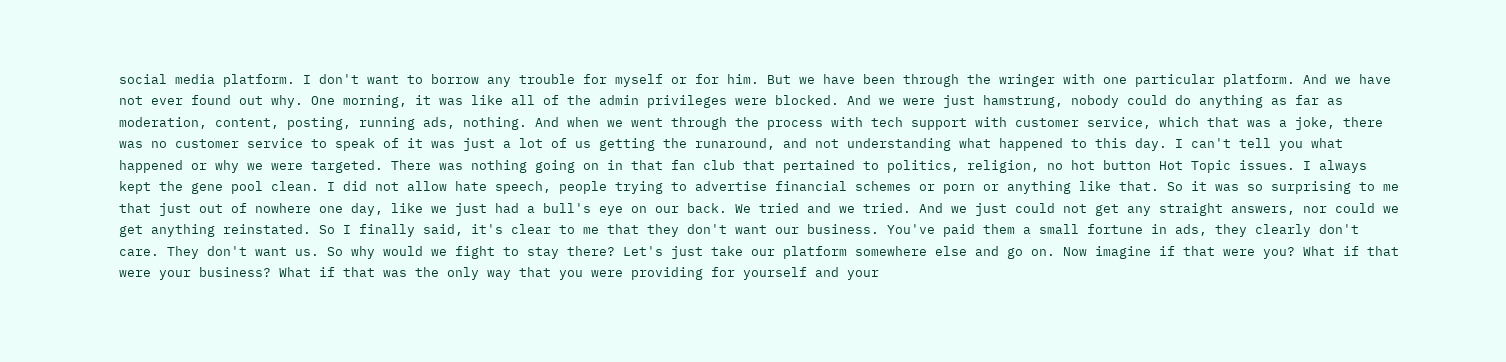social media platform. I don't want to borrow any trouble for myself or for him. But we have been through the wringer with one particular platform. And we have not ever found out why. One morning, it was like all of the admin privileges were blocked. And we were just hamstrung, nobody could do anything as far as moderation, content, posting, running ads, nothing. And when we went through the process with tech support with customer service, which that was a joke, there was no customer service to speak of it was just a lot of us getting the runaround, and not understanding what happened to this day. I can't tell you what happened or why we were targeted. There was nothing going on in that fan club that pertained to politics, religion, no hot button Hot Topic issues. I always kept the gene pool clean. I did not allow hate speech, people trying to advertise financial schemes or porn or anything like that. So it was so surprising to me that just out of nowhere one day, like we just had a bull's eye on our back. We tried and we tried. And we just could not get any straight answers, nor could we get anything reinstated. So I finally said, it's clear to me that they don't want our business. You've paid them a small fortune in ads, they clearly don't care. They don't want us. So why would we fight to stay there? Let's just take our platform somewhere else and go on. Now imagine if that were you? What if that were your business? What if that was the only way that you were providing for yourself and your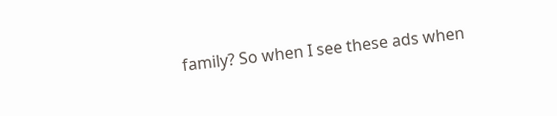family? So when I see these ads when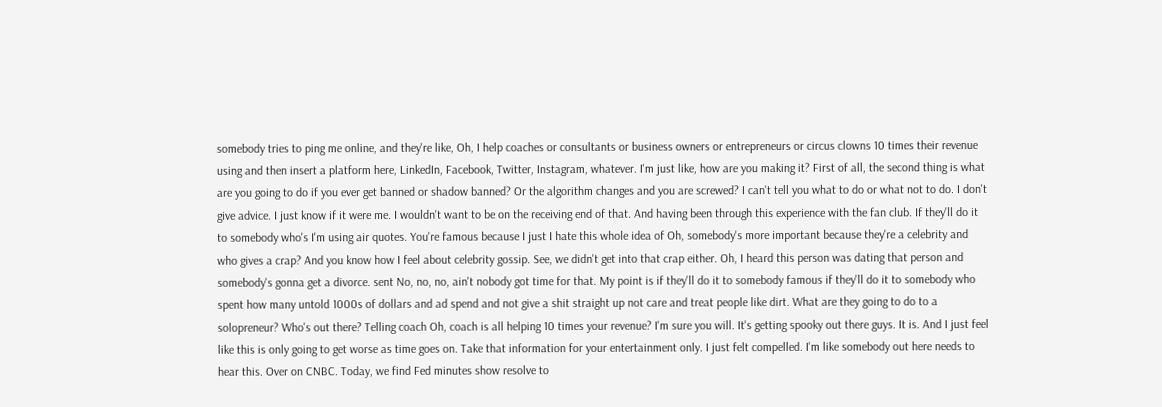somebody tries to ping me online, and they're like, Oh, I help coaches or consultants or business owners or entrepreneurs or circus clowns 10 times their revenue using and then insert a platform here, LinkedIn, Facebook, Twitter, Instagram, whatever. I'm just like, how are you making it? First of all, the second thing is what are you going to do if you ever get banned or shadow banned? Or the algorithm changes and you are screwed? I can't tell you what to do or what not to do. I don't give advice. I just know if it were me. I wouldn't want to be on the receiving end of that. And having been through this experience with the fan club. If they'll do it to somebody who's I'm using air quotes. You're famous because I just I hate this whole idea of Oh, somebody's more important because they're a celebrity and who gives a crap? And you know how I feel about celebrity gossip. See, we didn't get into that crap either. Oh, I heard this person was dating that person and somebody's gonna get a divorce. sent No, no, no, ain't nobody got time for that. My point is if they'll do it to somebody famous if they'll do it to somebody who spent how many untold 1000s of dollars and ad spend and not give a shit straight up not care and treat people like dirt. What are they going to do to a solopreneur? Who's out there? Telling coach Oh, coach is all helping 10 times your revenue? I'm sure you will. It's getting spooky out there guys. It is. And I just feel like this is only going to get worse as time goes on. Take that information for your entertainment only. I just felt compelled. I'm like somebody out here needs to hear this. Over on CNBC. Today, we find Fed minutes show resolve to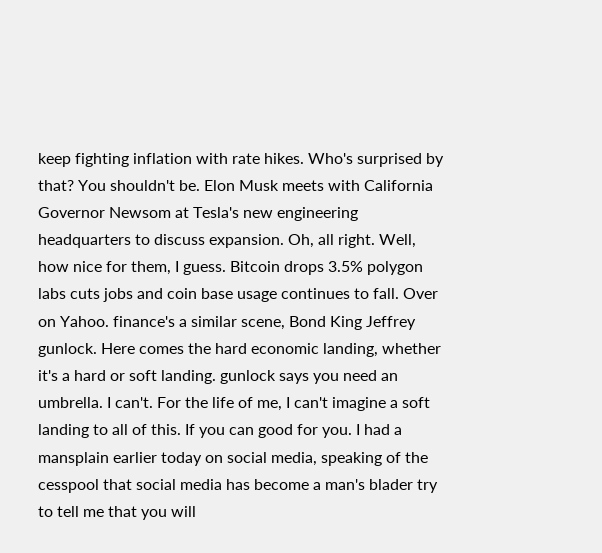keep fighting inflation with rate hikes. Who's surprised by that? You shouldn't be. Elon Musk meets with California Governor Newsom at Tesla's new engineering headquarters to discuss expansion. Oh, all right. Well, how nice for them, I guess. Bitcoin drops 3.5% polygon labs cuts jobs and coin base usage continues to fall. Over on Yahoo. finance's a similar scene, Bond King Jeffrey gunlock. Here comes the hard economic landing, whether it's a hard or soft landing. gunlock says you need an umbrella. I can't. For the life of me, I can't imagine a soft landing to all of this. If you can good for you. I had a mansplain earlier today on social media, speaking of the cesspool that social media has become a man's blader try to tell me that you will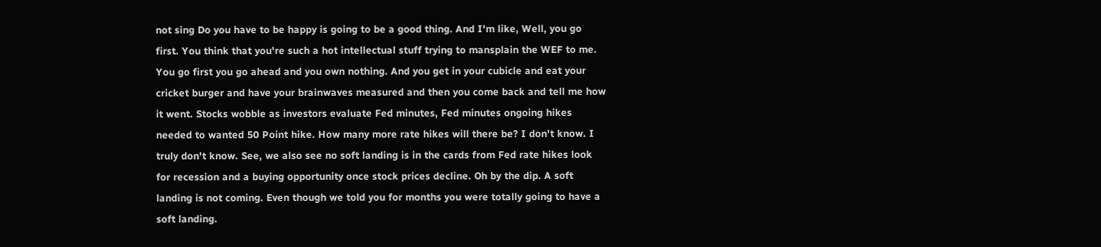not sing Do you have to be happy is going to be a good thing. And I'm like, Well, you go first. You think that you're such a hot intellectual stuff trying to mansplain the WEF to me. You go first you go ahead and you own nothing. And you get in your cubicle and eat your cricket burger and have your brainwaves measured and then you come back and tell me how it went. Stocks wobble as investors evaluate Fed minutes, Fed minutes ongoing hikes needed to wanted 50 Point hike. How many more rate hikes will there be? I don't know. I truly don't know. See, we also see no soft landing is in the cards from Fed rate hikes look for recession and a buying opportunity once stock prices decline. Oh by the dip. A soft landing is not coming. Even though we told you for months you were totally going to have a soft landing.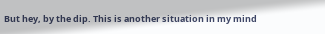But hey, by the dip. This is another situation in my mind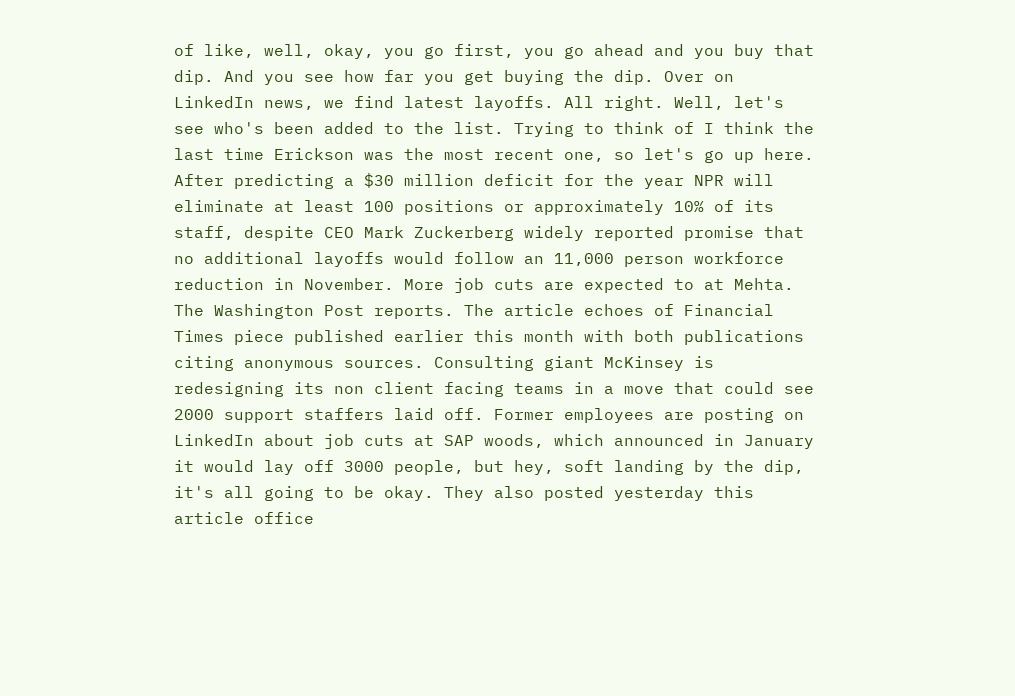of like, well, okay, you go first, you go ahead and you buy that dip. And you see how far you get buying the dip. Over on LinkedIn news, we find latest layoffs. All right. Well, let's see who's been added to the list. Trying to think of I think the last time Erickson was the most recent one, so let's go up here. After predicting a $30 million deficit for the year NPR will eliminate at least 100 positions or approximately 10% of its staff, despite CEO Mark Zuckerberg widely reported promise that no additional layoffs would follow an 11,000 person workforce reduction in November. More job cuts are expected to at Mehta. The Washington Post reports. The article echoes of Financial Times piece published earlier this month with both publications citing anonymous sources. Consulting giant McKinsey is redesigning its non client facing teams in a move that could see 2000 support staffers laid off. Former employees are posting on LinkedIn about job cuts at SAP woods, which announced in January it would lay off 3000 people, but hey, soft landing by the dip, it's all going to be okay. They also posted yesterday this article office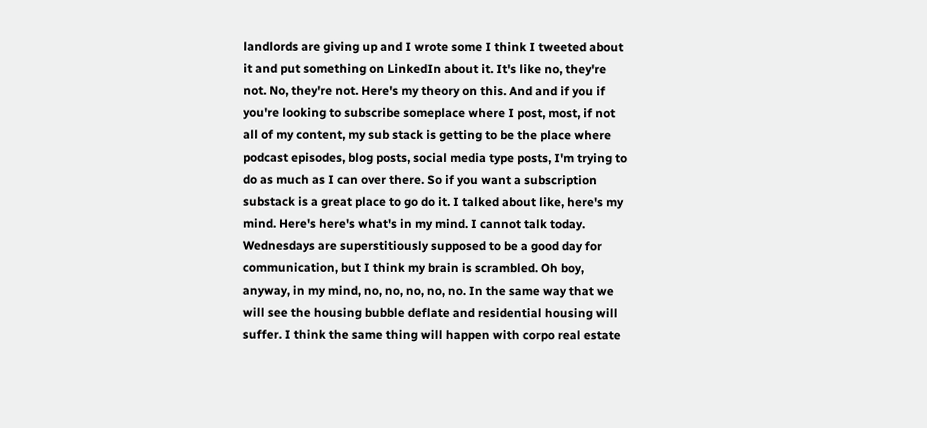landlords are giving up and I wrote some I think I tweeted about it and put something on LinkedIn about it. It's like no, they're not. No, they're not. Here's my theory on this. And and if you if you're looking to subscribe someplace where I post, most, if not all of my content, my sub stack is getting to be the place where podcast episodes, blog posts, social media type posts, I'm trying to do as much as I can over there. So if you want a subscription substack is a great place to go do it. I talked about like, here's my mind. Here's here's what's in my mind. I cannot talk today. Wednesdays are superstitiously supposed to be a good day for communication, but I think my brain is scrambled. Oh boy, anyway, in my mind, no, no, no, no, no. In the same way that we will see the housing bubble deflate and residential housing will suffer. I think the same thing will happen with corpo real estate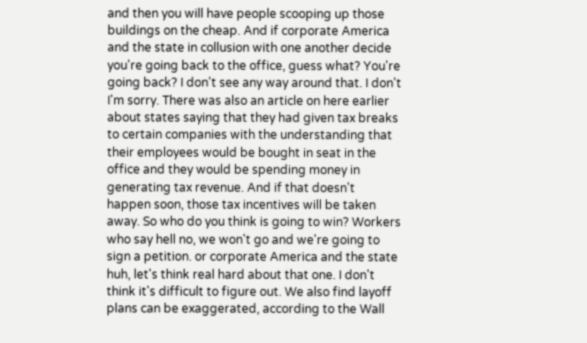and then you will have people scooping up those buildings on the cheap. And if corporate America and the state in collusion with one another decide you're going back to the office, guess what? You're going back? I don't see any way around that. I don't I'm sorry. There was also an article on here earlier about states saying that they had given tax breaks to certain companies with the understanding that their employees would be bought in seat in the office and they would be spending money in generating tax revenue. And if that doesn't happen soon, those tax incentives will be taken away. So who do you think is going to win? Workers who say hell no, we won't go and we're going to sign a petition. or corporate America and the state huh, let's think real hard about that one. I don't think it's difficult to figure out. We also find layoff plans can be exaggerated, according to the Wall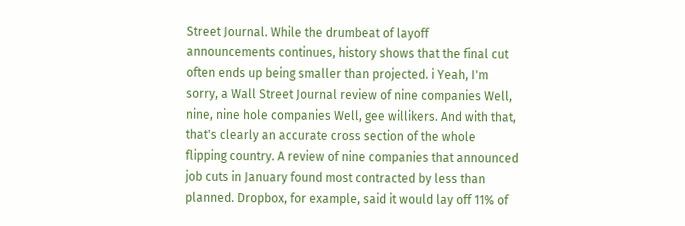Street Journal. While the drumbeat of layoff announcements continues, history shows that the final cut often ends up being smaller than projected. i Yeah, I'm sorry, a Wall Street Journal review of nine companies Well, nine, nine hole companies Well, gee willikers. And with that, that's clearly an accurate cross section of the whole flipping country. A review of nine companies that announced job cuts in January found most contracted by less than planned. Dropbox, for example, said it would lay off 11% of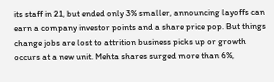its staff in 21, but ended only 3% smaller, announcing layoffs can earn a company investor points and a share price pop. But things change jobs are lost to attrition business picks up or growth occurs at a new unit. Mehta shares surged more than 6%,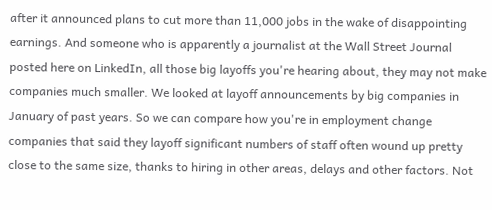after it announced plans to cut more than 11,000 jobs in the wake of disappointing earnings. And someone who is apparently a journalist at the Wall Street Journal posted here on LinkedIn, all those big layoffs you're hearing about, they may not make companies much smaller. We looked at layoff announcements by big companies in January of past years. So we can compare how you're in employment change companies that said they layoff significant numbers of staff often wound up pretty close to the same size, thanks to hiring in other areas, delays and other factors. Not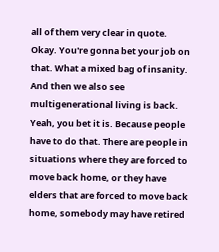all of them very clear in quote. Okay. You're gonna bet your job on that. What a mixed bag of insanity. And then we also see multigenerational living is back. Yeah, you bet it is. Because people have to do that. There are people in situations where they are forced to move back home, or they have elders that are forced to move back home, somebody may have retired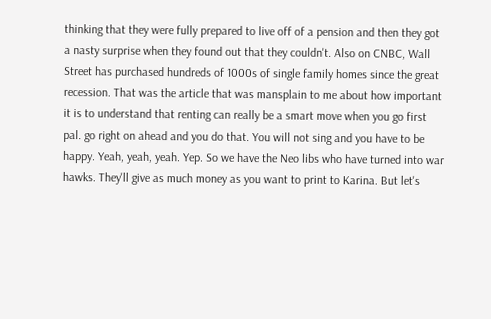thinking that they were fully prepared to live off of a pension and then they got a nasty surprise when they found out that they couldn't. Also on CNBC, Wall Street has purchased hundreds of 1000s of single family homes since the great recession. That was the article that was mansplain to me about how important it is to understand that renting can really be a smart move when you go first pal. go right on ahead and you do that. You will not sing and you have to be happy. Yeah, yeah, yeah. Yep. So we have the Neo libs who have turned into war hawks. They'll give as much money as you want to print to Karina. But let's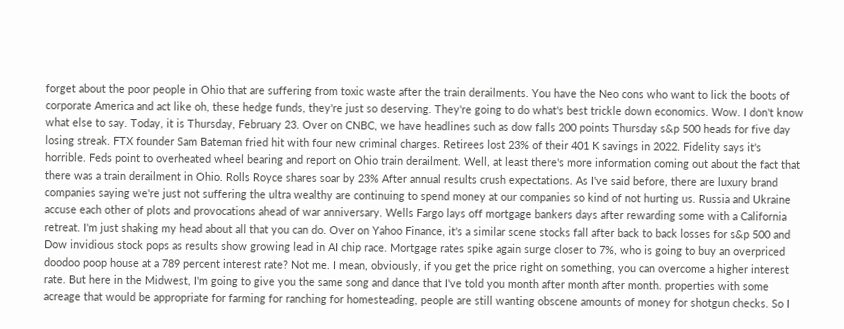forget about the poor people in Ohio that are suffering from toxic waste after the train derailments. You have the Neo cons who want to lick the boots of corporate America and act like oh, these hedge funds, they're just so deserving. They're going to do what's best trickle down economics. Wow. I don't know what else to say. Today, it is Thursday, February 23. Over on CNBC, we have headlines such as dow falls 200 points Thursday s&p 500 heads for five day losing streak. FTX founder Sam Bateman fried hit with four new criminal charges. Retirees lost 23% of their 401 K savings in 2022. Fidelity says it's horrible. Feds point to overheated wheel bearing and report on Ohio train derailment. Well, at least there's more information coming out about the fact that there was a train derailment in Ohio. Rolls Royce shares soar by 23% After annual results crush expectations. As I've said before, there are luxury brand companies saying we're just not suffering the ultra wealthy are continuing to spend money at our companies so kind of not hurting us. Russia and Ukraine accuse each other of plots and provocations ahead of war anniversary. Wells Fargo lays off mortgage bankers days after rewarding some with a California retreat. I'm just shaking my head about all that you can do. Over on Yahoo Finance, it's a similar scene stocks fall after back to back losses for s&p 500 and Dow invidious stock pops as results show growing lead in AI chip race. Mortgage rates spike again surge closer to 7%, who is going to buy an overpriced doodoo poop house at a 789 percent interest rate? Not me. I mean, obviously, if you get the price right on something, you can overcome a higher interest rate. But here in the Midwest, I'm going to give you the same song and dance that I've told you month after month after month. properties with some acreage that would be appropriate for farming for ranching for homesteading, people are still wanting obscene amounts of money for shotgun checks. So I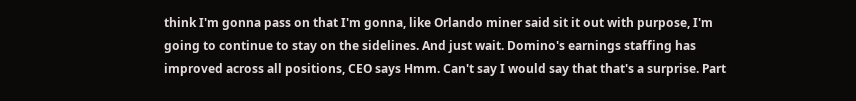think I'm gonna pass on that I'm gonna, like Orlando miner said sit it out with purpose, I'm going to continue to stay on the sidelines. And just wait. Domino's earnings staffing has improved across all positions, CEO says Hmm. Can't say I would say that that's a surprise. Part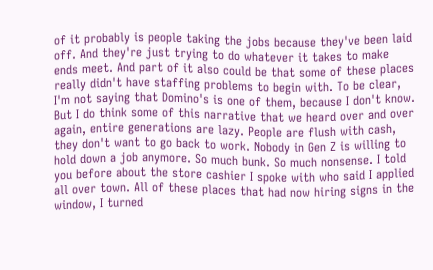of it probably is people taking the jobs because they've been laid off. And they're just trying to do whatever it takes to make ends meet. And part of it also could be that some of these places really didn't have staffing problems to begin with. To be clear, I'm not saying that Domino's is one of them, because I don't know. But I do think some of this narrative that we heard over and over again, entire generations are lazy. People are flush with cash, they don't want to go back to work. Nobody in Gen Z is willing to hold down a job anymore. So much bunk. So much nonsense. I told you before about the store cashier I spoke with who said I applied all over town. All of these places that had now hiring signs in the window, I turned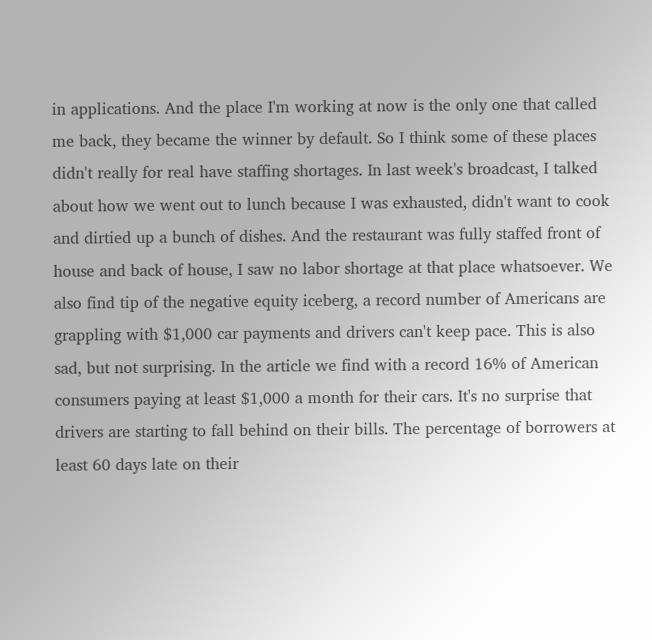in applications. And the place I'm working at now is the only one that called me back, they became the winner by default. So I think some of these places didn't really for real have staffing shortages. In last week's broadcast, I talked about how we went out to lunch because I was exhausted, didn't want to cook and dirtied up a bunch of dishes. And the restaurant was fully staffed front of house and back of house, I saw no labor shortage at that place whatsoever. We also find tip of the negative equity iceberg, a record number of Americans are grappling with $1,000 car payments and drivers can't keep pace. This is also sad, but not surprising. In the article we find with a record 16% of American consumers paying at least $1,000 a month for their cars. It's no surprise that drivers are starting to fall behind on their bills. The percentage of borrowers at least 60 days late on their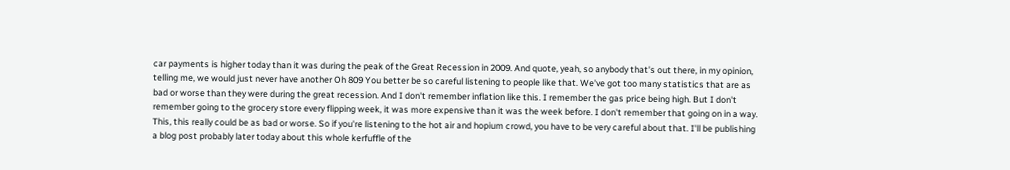car payments is higher today than it was during the peak of the Great Recession in 2009. And quote, yeah, so anybody that's out there, in my opinion, telling me, we would just never have another Oh 809 You better be so careful listening to people like that. We've got too many statistics that are as bad or worse than they were during the great recession. And I don't remember inflation like this. I remember the gas price being high. But I don't remember going to the grocery store every flipping week, it was more expensive than it was the week before. I don't remember that going on in a way. This, this really could be as bad or worse. So if you're listening to the hot air and hopium crowd, you have to be very careful about that. I'll be publishing a blog post probably later today about this whole kerfuffle of the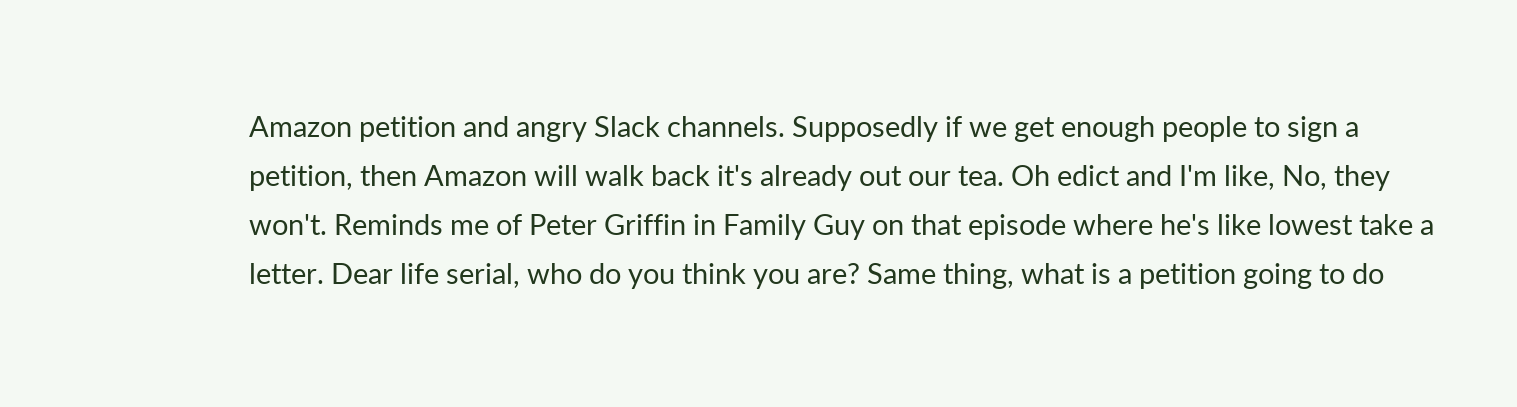Amazon petition and angry Slack channels. Supposedly if we get enough people to sign a petition, then Amazon will walk back it's already out our tea. Oh edict and I'm like, No, they won't. Reminds me of Peter Griffin in Family Guy on that episode where he's like lowest take a letter. Dear life serial, who do you think you are? Same thing, what is a petition going to do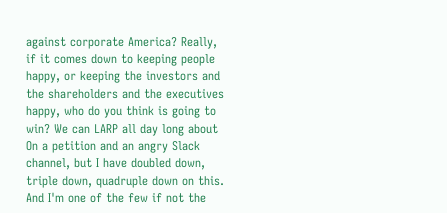against corporate America? Really, if it comes down to keeping people happy, or keeping the investors and the shareholders and the executives happy, who do you think is going to win? We can LARP all day long about On a petition and an angry Slack channel, but I have doubled down, triple down, quadruple down on this. And I'm one of the few if not the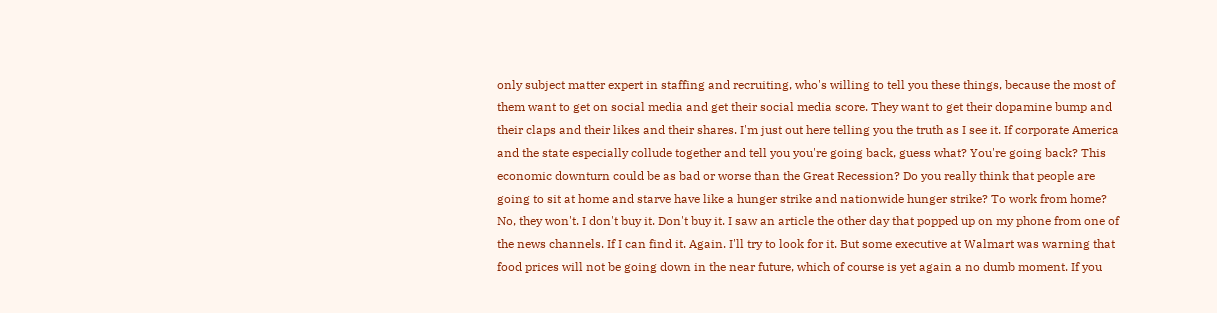only subject matter expert in staffing and recruiting, who's willing to tell you these things, because the most of them want to get on social media and get their social media score. They want to get their dopamine bump and their claps and their likes and their shares. I'm just out here telling you the truth as I see it. If corporate America and the state especially collude together and tell you you're going back, guess what? You're going back? This economic downturn could be as bad or worse than the Great Recession? Do you really think that people are going to sit at home and starve have like a hunger strike and nationwide hunger strike? To work from home? No, they won't. I don't buy it. Don't buy it. I saw an article the other day that popped up on my phone from one of the news channels. If I can find it. Again. I'll try to look for it. But some executive at Walmart was warning that food prices will not be going down in the near future, which of course is yet again a no dumb moment. If you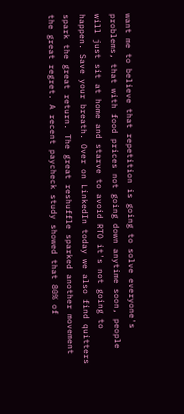want me to believe that repetition is going to solve everyone's problems, that with food prices not going down anytime soon, people will just sit at home and starve to avoid RTO it's not going to happen. Save your breath. Over on LinkedIn today we also find quitters spark the great return. The great reshuffle sparked another movement the great regret. A recent paycheck study showed that 80% of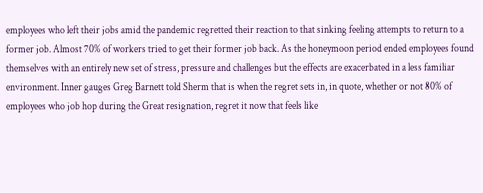employees who left their jobs amid the pandemic regretted their reaction to that sinking feeling attempts to return to a former job. Almost 70% of workers tried to get their former job back. As the honeymoon period ended employees found themselves with an entirely new set of stress, pressure and challenges but the effects are exacerbated in a less familiar environment. Inner gauges Greg Barnett told Sherm that is when the regret sets in, in quote, whether or not 80% of employees who job hop during the Great resignation, regret it now that feels like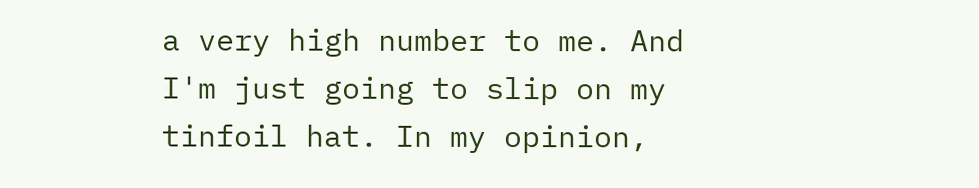a very high number to me. And I'm just going to slip on my tinfoil hat. In my opinion,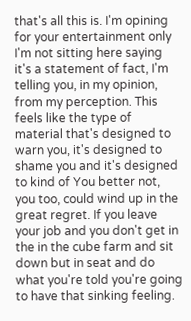that's all this is. I'm opining for your entertainment only I'm not sitting here saying it's a statement of fact, I'm telling you, in my opinion, from my perception. This feels like the type of material that's designed to warn you, it's designed to shame you and it's designed to kind of You better not, you too, could wind up in the great regret. If you leave your job and you don't get in the in the cube farm and sit down but in seat and do what you're told you're going to have that sinking feeling.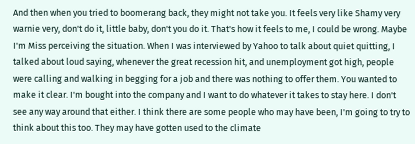And then when you tried to boomerang back, they might not take you. It feels very like Shamy very warnie very, don't do it, little baby, don't you do it. That's how it feels to me, I could be wrong. Maybe I'm Miss perceiving the situation. When I was interviewed by Yahoo to talk about quiet quitting, I talked about loud saying, whenever the great recession hit, and unemployment got high, people were calling and walking in begging for a job and there was nothing to offer them. You wanted to make it clear. I'm bought into the company and I want to do whatever it takes to stay here. I don't see any way around that either. I think there are some people who may have been, I'm going to try to think about this too. They may have gotten used to the climate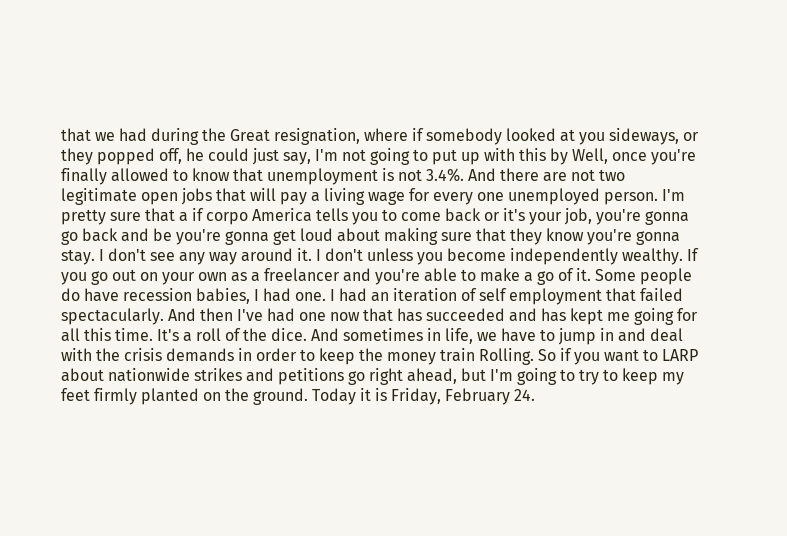that we had during the Great resignation, where if somebody looked at you sideways, or they popped off, he could just say, I'm not going to put up with this by Well, once you're finally allowed to know that unemployment is not 3.4%. And there are not two legitimate open jobs that will pay a living wage for every one unemployed person. I'm pretty sure that a if corpo America tells you to come back or it's your job, you're gonna go back and be you're gonna get loud about making sure that they know you're gonna stay. I don't see any way around it. I don't unless you become independently wealthy. If you go out on your own as a freelancer and you're able to make a go of it. Some people do have recession babies, I had one. I had an iteration of self employment that failed spectacularly. And then I've had one now that has succeeded and has kept me going for all this time. It's a roll of the dice. And sometimes in life, we have to jump in and deal with the crisis demands in order to keep the money train Rolling. So if you want to LARP about nationwide strikes and petitions go right ahead, but I'm going to try to keep my feet firmly planted on the ground. Today it is Friday, February 24.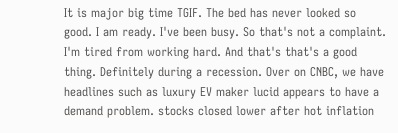It is major big time TGIF. The bed has never looked so good. I am ready. I've been busy. So that's not a complaint. I'm tired from working hard. And that's that's a good thing. Definitely during a recession. Over on CNBC, we have headlines such as luxury EV maker lucid appears to have a demand problem. stocks closed lower after hot inflation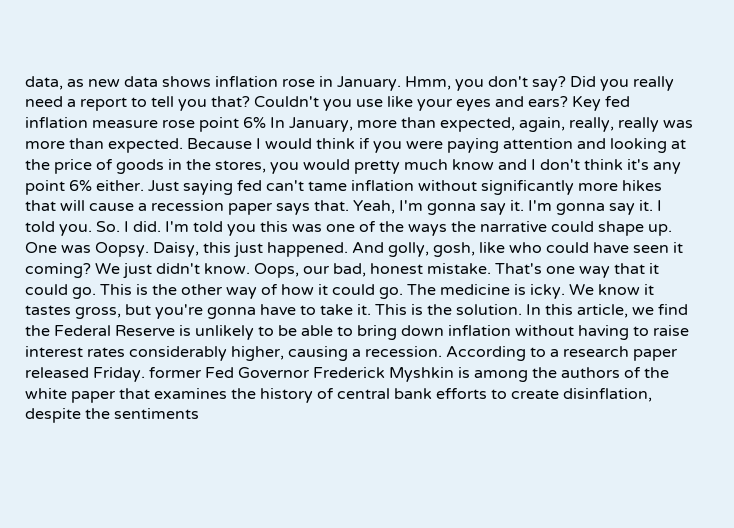data, as new data shows inflation rose in January. Hmm, you don't say? Did you really need a report to tell you that? Couldn't you use like your eyes and ears? Key fed inflation measure rose point 6% In January, more than expected, again, really, really was more than expected. Because I would think if you were paying attention and looking at the price of goods in the stores, you would pretty much know and I don't think it's any point 6% either. Just saying fed can't tame inflation without significantly more hikes that will cause a recession paper says that. Yeah, I'm gonna say it. I'm gonna say it. I told you. So. I did. I'm told you this was one of the ways the narrative could shape up. One was Oopsy. Daisy, this just happened. And golly, gosh, like who could have seen it coming? We just didn't know. Oops, our bad, honest mistake. That's one way that it could go. This is the other way of how it could go. The medicine is icky. We know it tastes gross, but you're gonna have to take it. This is the solution. In this article, we find the Federal Reserve is unlikely to be able to bring down inflation without having to raise interest rates considerably higher, causing a recession. According to a research paper released Friday. former Fed Governor Frederick Myshkin is among the authors of the white paper that examines the history of central bank efforts to create disinflation, despite the sentiments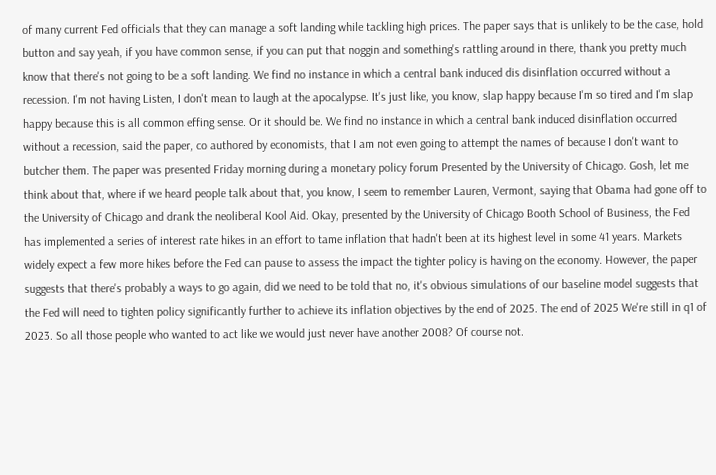of many current Fed officials that they can manage a soft landing while tackling high prices. The paper says that is unlikely to be the case, hold button and say yeah, if you have common sense, if you can put that noggin and something's rattling around in there, thank you pretty much know that there's not going to be a soft landing. We find no instance in which a central bank induced dis disinflation occurred without a recession. I'm not having Listen, I don't mean to laugh at the apocalypse. It's just like, you know, slap happy because I'm so tired and I'm slap happy because this is all common effing sense. Or it should be. We find no instance in which a central bank induced disinflation occurred without a recession, said the paper, co authored by economists, that I am not even going to attempt the names of because I don't want to butcher them. The paper was presented Friday morning during a monetary policy forum Presented by the University of Chicago. Gosh, let me think about that, where if we heard people talk about that, you know, I seem to remember Lauren, Vermont, saying that Obama had gone off to the University of Chicago and drank the neoliberal Kool Aid. Okay, presented by the University of Chicago Booth School of Business, the Fed has implemented a series of interest rate hikes in an effort to tame inflation that hadn't been at its highest level in some 41 years. Markets widely expect a few more hikes before the Fed can pause to assess the impact the tighter policy is having on the economy. However, the paper suggests that there's probably a ways to go again, did we need to be told that no, it's obvious simulations of our baseline model suggests that the Fed will need to tighten policy significantly further to achieve its inflation objectives by the end of 2025. The end of 2025 We're still in q1 of 2023. So all those people who wanted to act like we would just never have another 2008? Of course not.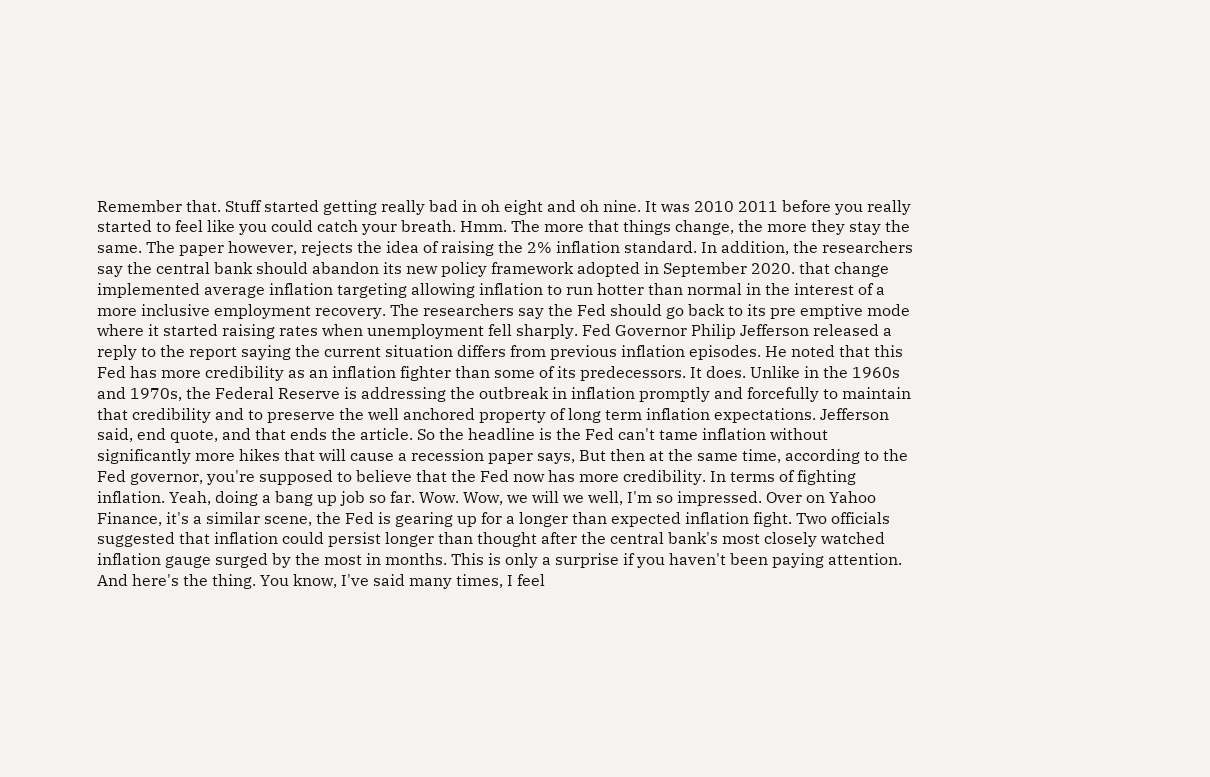Remember that. Stuff started getting really bad in oh eight and oh nine. It was 2010 2011 before you really started to feel like you could catch your breath. Hmm. The more that things change, the more they stay the same. The paper however, rejects the idea of raising the 2% inflation standard. In addition, the researchers say the central bank should abandon its new policy framework adopted in September 2020. that change implemented average inflation targeting allowing inflation to run hotter than normal in the interest of a more inclusive employment recovery. The researchers say the Fed should go back to its pre emptive mode where it started raising rates when unemployment fell sharply. Fed Governor Philip Jefferson released a reply to the report saying the current situation differs from previous inflation episodes. He noted that this Fed has more credibility as an inflation fighter than some of its predecessors. It does. Unlike in the 1960s and 1970s, the Federal Reserve is addressing the outbreak in inflation promptly and forcefully to maintain that credibility and to preserve the well anchored property of long term inflation expectations. Jefferson said, end quote, and that ends the article. So the headline is the Fed can't tame inflation without significantly more hikes that will cause a recession paper says, But then at the same time, according to the Fed governor, you're supposed to believe that the Fed now has more credibility. In terms of fighting inflation. Yeah, doing a bang up job so far. Wow. Wow, we will we well, I'm so impressed. Over on Yahoo Finance, it's a similar scene, the Fed is gearing up for a longer than expected inflation fight. Two officials suggested that inflation could persist longer than thought after the central bank's most closely watched inflation gauge surged by the most in months. This is only a surprise if you haven't been paying attention. And here's the thing. You know, I've said many times, I feel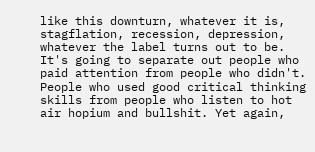like this downturn, whatever it is, stagflation, recession, depression, whatever the label turns out to be. It's going to separate out people who paid attention from people who didn't. People who used good critical thinking skills from people who listen to hot air hopium and bullshit. Yet again,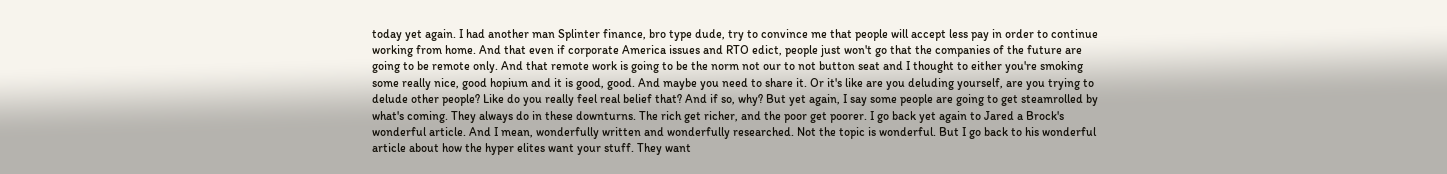today yet again. I had another man Splinter finance, bro type dude, try to convince me that people will accept less pay in order to continue working from home. And that even if corporate America issues and RTO edict, people just won't go that the companies of the future are going to be remote only. And that remote work is going to be the norm not our to not button seat and I thought to either you're smoking some really nice, good hopium and it is good, good. And maybe you need to share it. Or it's like are you deluding yourself, are you trying to delude other people? Like do you really feel real belief that? And if so, why? But yet again, I say some people are going to get steamrolled by what's coming. They always do in these downturns. The rich get richer, and the poor get poorer. I go back yet again to Jared a Brock's wonderful article. And I mean, wonderfully written and wonderfully researched. Not the topic is wonderful. But I go back to his wonderful article about how the hyper elites want your stuff. They want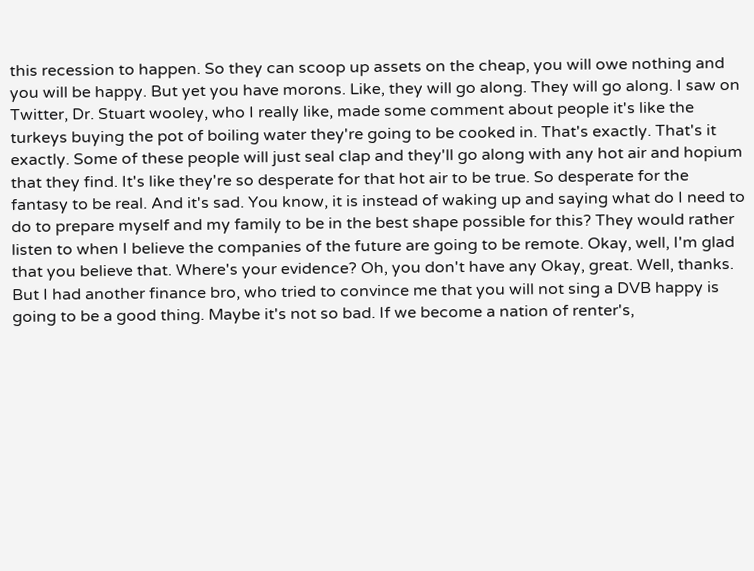this recession to happen. So they can scoop up assets on the cheap, you will owe nothing and you will be happy. But yet you have morons. Like, they will go along. They will go along. I saw on Twitter, Dr. Stuart wooley, who I really like, made some comment about people it's like the turkeys buying the pot of boiling water they're going to be cooked in. That's exactly. That's it exactly. Some of these people will just seal clap and they'll go along with any hot air and hopium that they find. It's like they're so desperate for that hot air to be true. So desperate for the fantasy to be real. And it's sad. You know, it is instead of waking up and saying what do I need to do to prepare myself and my family to be in the best shape possible for this? They would rather listen to when I believe the companies of the future are going to be remote. Okay, well, I'm glad that you believe that. Where's your evidence? Oh, you don't have any Okay, great. Well, thanks. But I had another finance bro, who tried to convince me that you will not sing a DVB happy is going to be a good thing. Maybe it's not so bad. If we become a nation of renter's,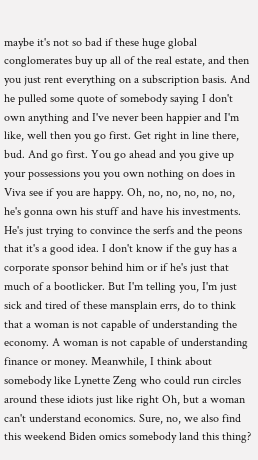maybe it's not so bad if these huge global conglomerates buy up all of the real estate, and then you just rent everything on a subscription basis. And he pulled some quote of somebody saying I don't own anything and I've never been happier and I'm like, well then you go first. Get right in line there, bud. And go first. You go ahead and you give up your possessions you you own nothing on does in Viva see if you are happy. Oh, no, no, no, no, no, he's gonna own his stuff and have his investments. He's just trying to convince the serfs and the peons that it's a good idea. I don't know if the guy has a corporate sponsor behind him or if he's just that much of a bootlicker. But I'm telling you, I'm just sick and tired of these mansplain errs, do to think that a woman is not capable of understanding the economy. A woman is not capable of understanding finance or money. Meanwhile, I think about somebody like Lynette Zeng who could run circles around these idiots just like right Oh, but a woman can't understand economics. Sure, no, we also find this weekend Biden omics somebody land this thing?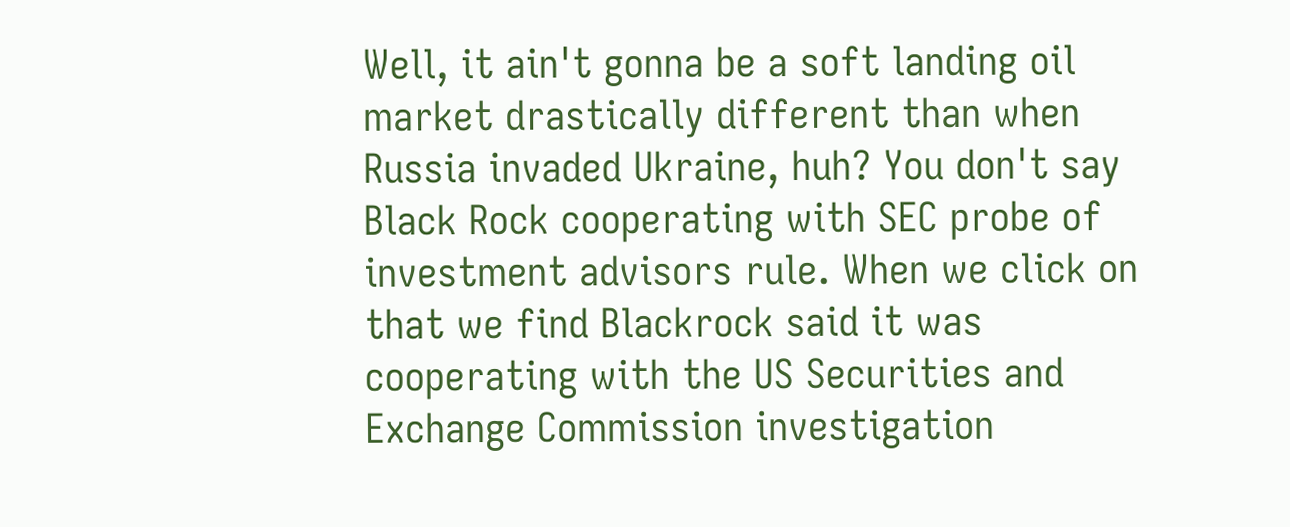Well, it ain't gonna be a soft landing oil market drastically different than when Russia invaded Ukraine, huh? You don't say Black Rock cooperating with SEC probe of investment advisors rule. When we click on that we find Blackrock said it was cooperating with the US Securities and Exchange Commission investigation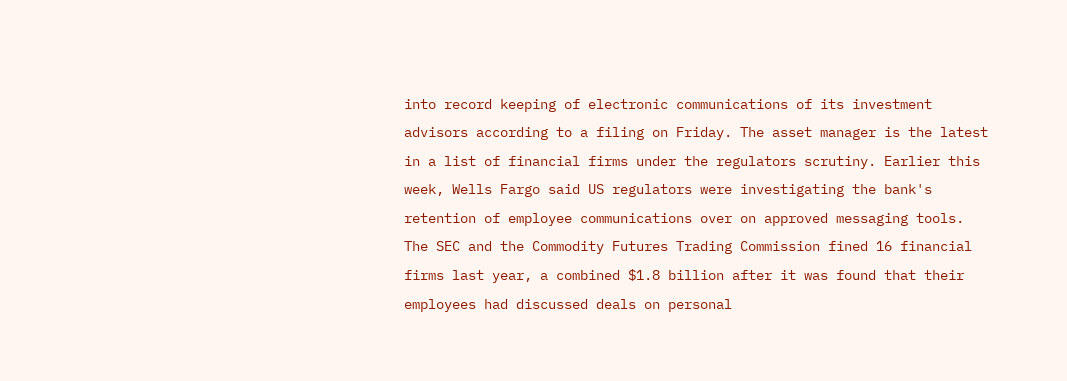into record keeping of electronic communications of its investment advisors according to a filing on Friday. The asset manager is the latest in a list of financial firms under the regulators scrutiny. Earlier this week, Wells Fargo said US regulators were investigating the bank's retention of employee communications over on approved messaging tools. The SEC and the Commodity Futures Trading Commission fined 16 financial firms last year, a combined $1.8 billion after it was found that their employees had discussed deals on personal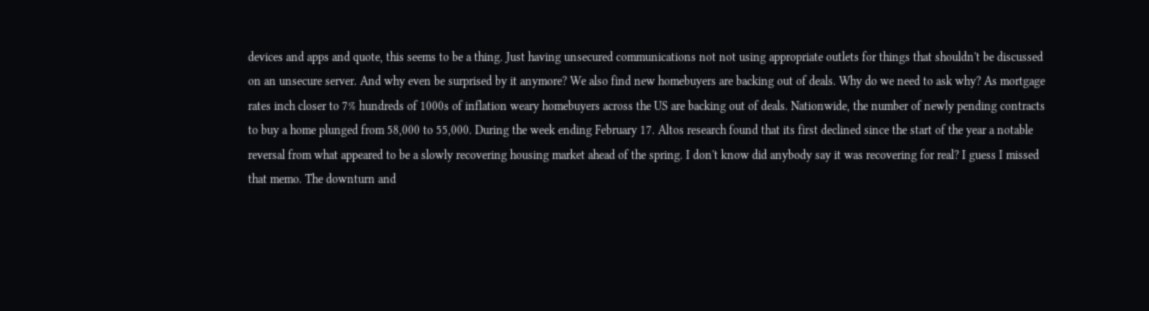devices and apps and quote, this seems to be a thing. Just having unsecured communications not not using appropriate outlets for things that shouldn't be discussed on an unsecure server. And why even be surprised by it anymore? We also find new homebuyers are backing out of deals. Why do we need to ask why? As mortgage rates inch closer to 7% hundreds of 1000s of inflation weary homebuyers across the US are backing out of deals. Nationwide, the number of newly pending contracts to buy a home plunged from 58,000 to 55,000. During the week ending February 17. Altos research found that its first declined since the start of the year a notable reversal from what appeared to be a slowly recovering housing market ahead of the spring. I don't know did anybody say it was recovering for real? I guess I missed that memo. The downturn and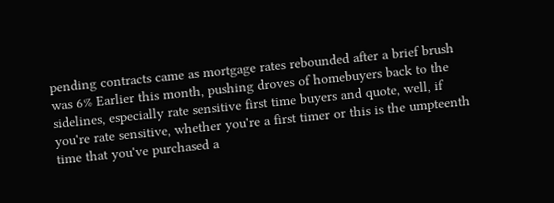pending contracts came as mortgage rates rebounded after a brief brush was 6% Earlier this month, pushing droves of homebuyers back to the sidelines, especially rate sensitive first time buyers and quote, well, if you're rate sensitive, whether you're a first timer or this is the umpteenth time that you've purchased a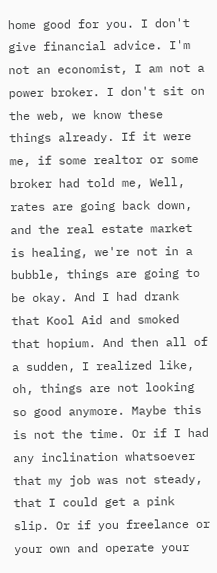home good for you. I don't give financial advice. I'm not an economist, I am not a power broker. I don't sit on the web, we know these things already. If it were me, if some realtor or some broker had told me, Well, rates are going back down, and the real estate market is healing, we're not in a bubble, things are going to be okay. And I had drank that Kool Aid and smoked that hopium. And then all of a sudden, I realized like, oh, things are not looking so good anymore. Maybe this is not the time. Or if I had any inclination whatsoever that my job was not steady, that I could get a pink slip. Or if you freelance or your own and operate your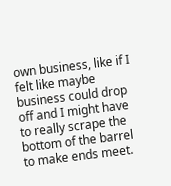own business, like if I felt like maybe business could drop off and I might have to really scrape the bottom of the barrel to make ends meet.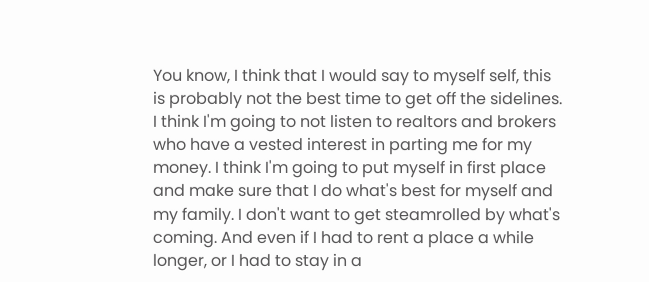You know, I think that I would say to myself self, this is probably not the best time to get off the sidelines. I think I'm going to not listen to realtors and brokers who have a vested interest in parting me for my money. I think I'm going to put myself in first place and make sure that I do what's best for myself and my family. I don't want to get steamrolled by what's coming. And even if I had to rent a place a while longer, or I had to stay in a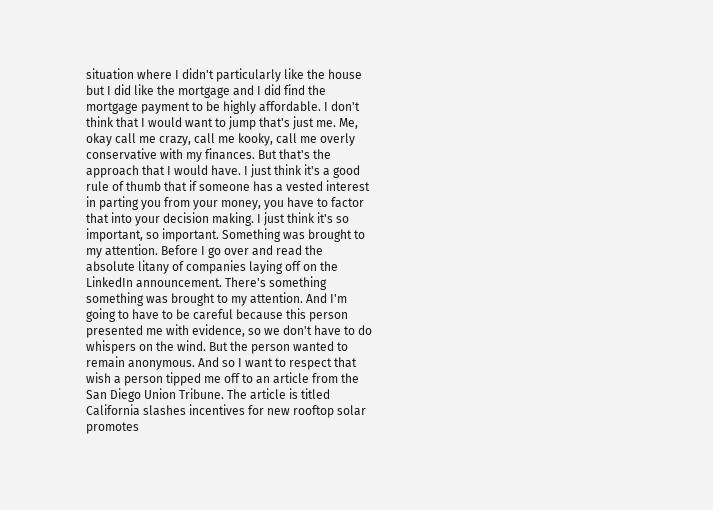situation where I didn't particularly like the house but I did like the mortgage and I did find the mortgage payment to be highly affordable. I don't think that I would want to jump that's just me. Me, okay call me crazy, call me kooky, call me overly conservative with my finances. But that's the approach that I would have. I just think it's a good rule of thumb that if someone has a vested interest in parting you from your money, you have to factor that into your decision making. I just think it's so important, so important. Something was brought to my attention. Before I go over and read the absolute litany of companies laying off on the LinkedIn announcement. There's something something was brought to my attention. And I'm going to have to be careful because this person presented me with evidence, so we don't have to do whispers on the wind. But the person wanted to remain anonymous. And so I want to respect that wish a person tipped me off to an article from the San Diego Union Tribune. The article is titled California slashes incentives for new rooftop solar promotes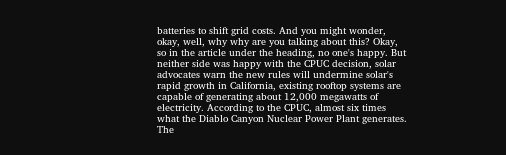batteries to shift grid costs. And you might wonder, okay, well, why why are you talking about this? Okay, so in the article under the heading, no one's happy. But neither side was happy with the CPUC decision, solar advocates warn the new rules will undermine solar's rapid growth in California, existing rooftop systems are capable of generating about 12,000 megawatts of electricity. According to the CPUC, almost six times what the Diablo Canyon Nuclear Power Plant generates. The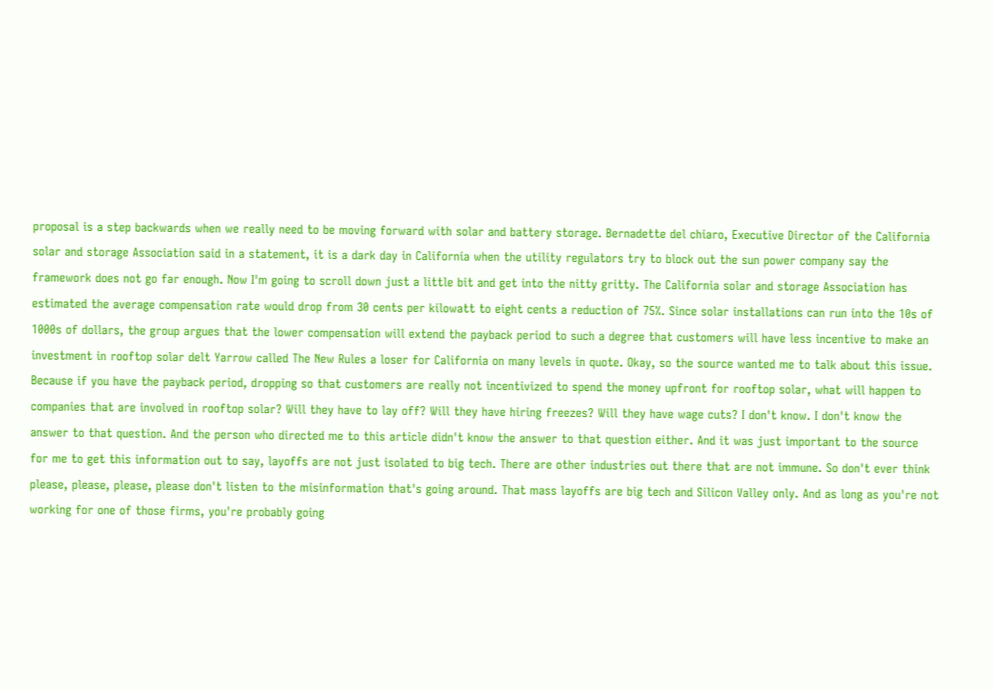proposal is a step backwards when we really need to be moving forward with solar and battery storage. Bernadette del chiaro, Executive Director of the California solar and storage Association said in a statement, it is a dark day in California when the utility regulators try to block out the sun power company say the framework does not go far enough. Now I'm going to scroll down just a little bit and get into the nitty gritty. The California solar and storage Association has estimated the average compensation rate would drop from 30 cents per kilowatt to eight cents a reduction of 75%. Since solar installations can run into the 10s of 1000s of dollars, the group argues that the lower compensation will extend the payback period to such a degree that customers will have less incentive to make an investment in rooftop solar delt Yarrow called The New Rules a loser for California on many levels in quote. Okay, so the source wanted me to talk about this issue. Because if you have the payback period, dropping so that customers are really not incentivized to spend the money upfront for rooftop solar, what will happen to companies that are involved in rooftop solar? Will they have to lay off? Will they have hiring freezes? Will they have wage cuts? I don't know. I don't know the answer to that question. And the person who directed me to this article didn't know the answer to that question either. And it was just important to the source for me to get this information out to say, layoffs are not just isolated to big tech. There are other industries out there that are not immune. So don't ever think please, please, please, please don't listen to the misinformation that's going around. That mass layoffs are big tech and Silicon Valley only. And as long as you're not working for one of those firms, you're probably going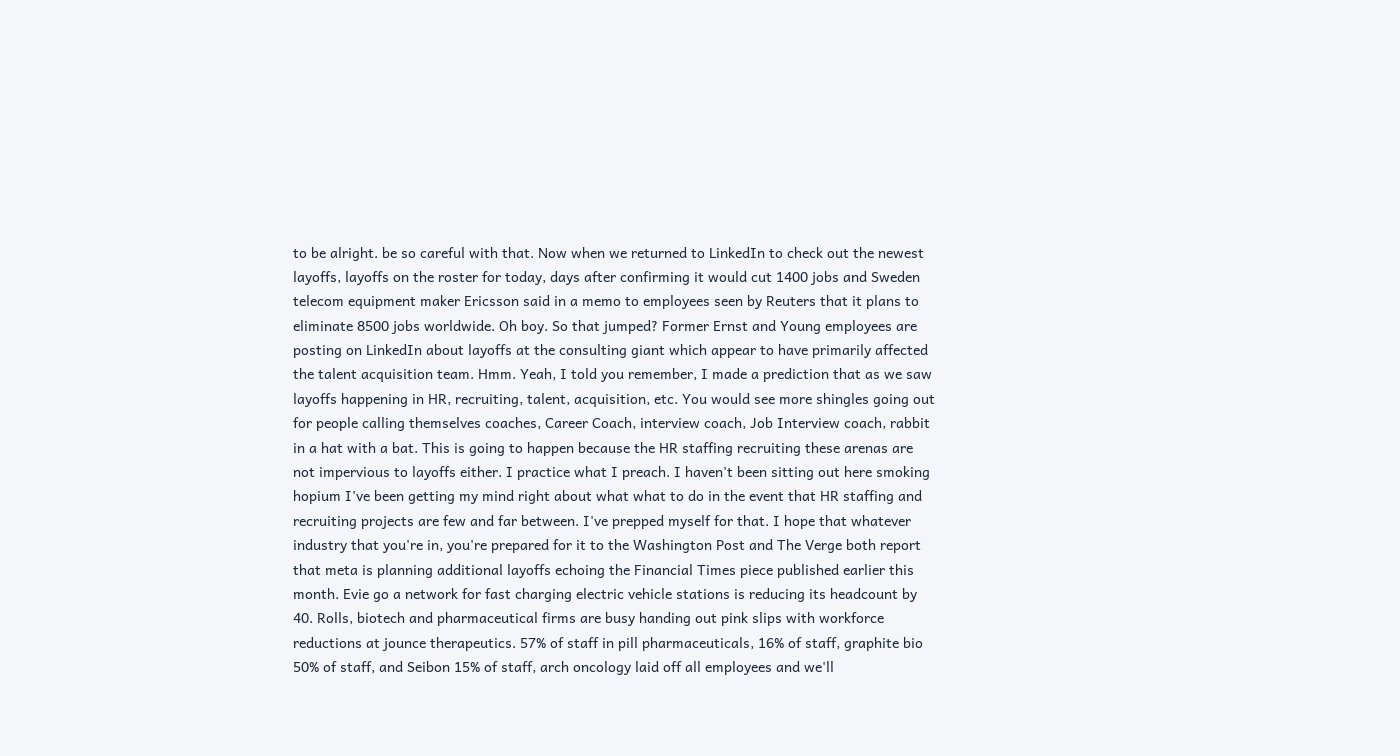to be alright. be so careful with that. Now when we returned to LinkedIn to check out the newest layoffs, layoffs on the roster for today, days after confirming it would cut 1400 jobs and Sweden telecom equipment maker Ericsson said in a memo to employees seen by Reuters that it plans to eliminate 8500 jobs worldwide. Oh boy. So that jumped? Former Ernst and Young employees are posting on LinkedIn about layoffs at the consulting giant which appear to have primarily affected the talent acquisition team. Hmm. Yeah, I told you remember, I made a prediction that as we saw layoffs happening in HR, recruiting, talent, acquisition, etc. You would see more shingles going out for people calling themselves coaches, Career Coach, interview coach, Job Interview coach, rabbit in a hat with a bat. This is going to happen because the HR staffing recruiting these arenas are not impervious to layoffs either. I practice what I preach. I haven't been sitting out here smoking hopium I've been getting my mind right about what what to do in the event that HR staffing and recruiting projects are few and far between. I've prepped myself for that. I hope that whatever industry that you're in, you're prepared for it to the Washington Post and The Verge both report that meta is planning additional layoffs echoing the Financial Times piece published earlier this month. Evie go a network for fast charging electric vehicle stations is reducing its headcount by 40. Rolls, biotech and pharmaceutical firms are busy handing out pink slips with workforce reductions at jounce therapeutics. 57% of staff in pill pharmaceuticals, 16% of staff, graphite bio 50% of staff, and Seibon 15% of staff, arch oncology laid off all employees and we'll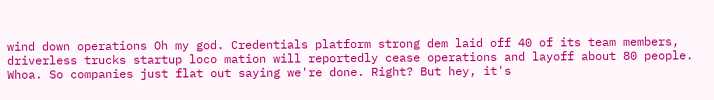wind down operations Oh my god. Credentials platform strong dem laid off 40 of its team members, driverless trucks startup loco mation will reportedly cease operations and layoff about 80 people. Whoa. So companies just flat out saying we're done. Right? But hey, it's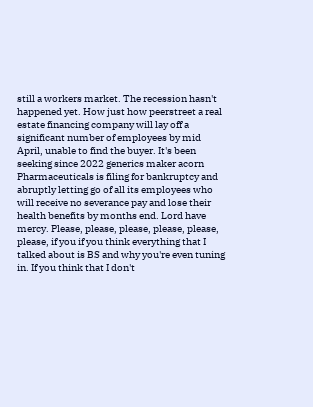still a workers market. The recession hasn't happened yet. How just how peerstreet a real estate financing company will lay off a significant number of employees by mid April, unable to find the buyer. It's been seeking since 2022 generics maker acorn Pharmaceuticals is filing for bankruptcy and abruptly letting go of all its employees who will receive no severance pay and lose their health benefits by months end. Lord have mercy. Please, please, please, please, please, please, if you if you think everything that I talked about is BS and why you're even tuning in. If you think that I don't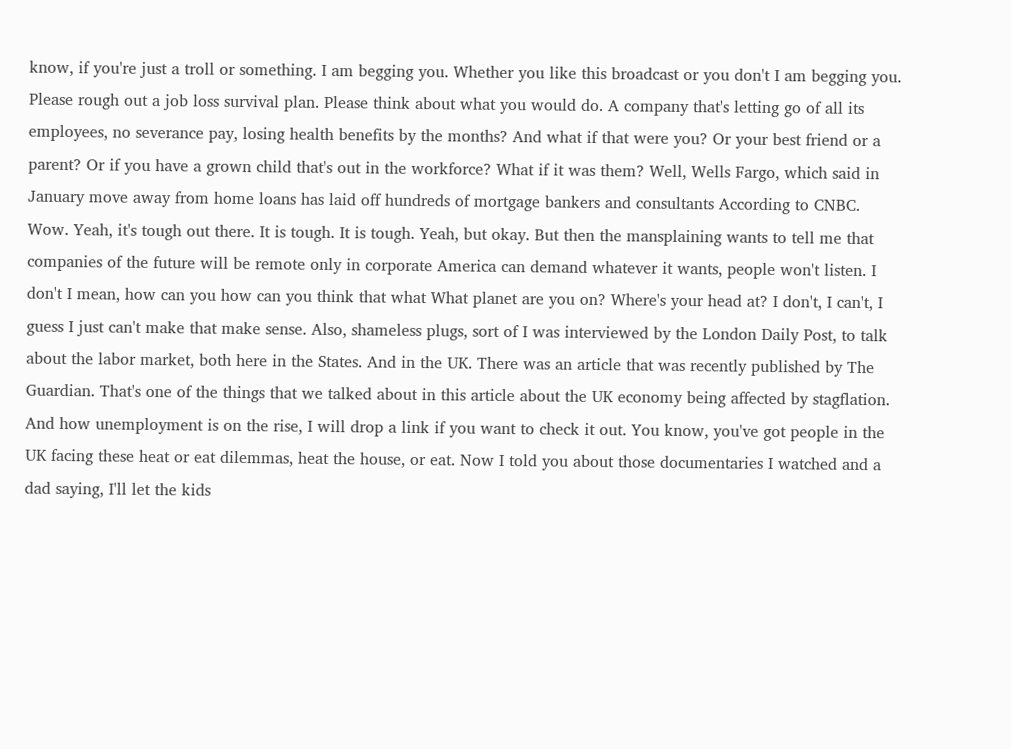know, if you're just a troll or something. I am begging you. Whether you like this broadcast or you don't I am begging you. Please rough out a job loss survival plan. Please think about what you would do. A company that's letting go of all its employees, no severance pay, losing health benefits by the months? And what if that were you? Or your best friend or a parent? Or if you have a grown child that's out in the workforce? What if it was them? Well, Wells Fargo, which said in January move away from home loans has laid off hundreds of mortgage bankers and consultants According to CNBC. Wow. Yeah, it's tough out there. It is tough. It is tough. Yeah, but okay. But then the mansplaining wants to tell me that companies of the future will be remote only in corporate America can demand whatever it wants, people won't listen. I don't I mean, how can you how can you think that what What planet are you on? Where's your head at? I don't, I can't, I guess I just can't make that make sense. Also, shameless plugs, sort of I was interviewed by the London Daily Post, to talk about the labor market, both here in the States. And in the UK. There was an article that was recently published by The Guardian. That's one of the things that we talked about in this article about the UK economy being affected by stagflation. And how unemployment is on the rise, I will drop a link if you want to check it out. You know, you've got people in the UK facing these heat or eat dilemmas, heat the house, or eat. Now I told you about those documentaries I watched and a dad saying, I'll let the kids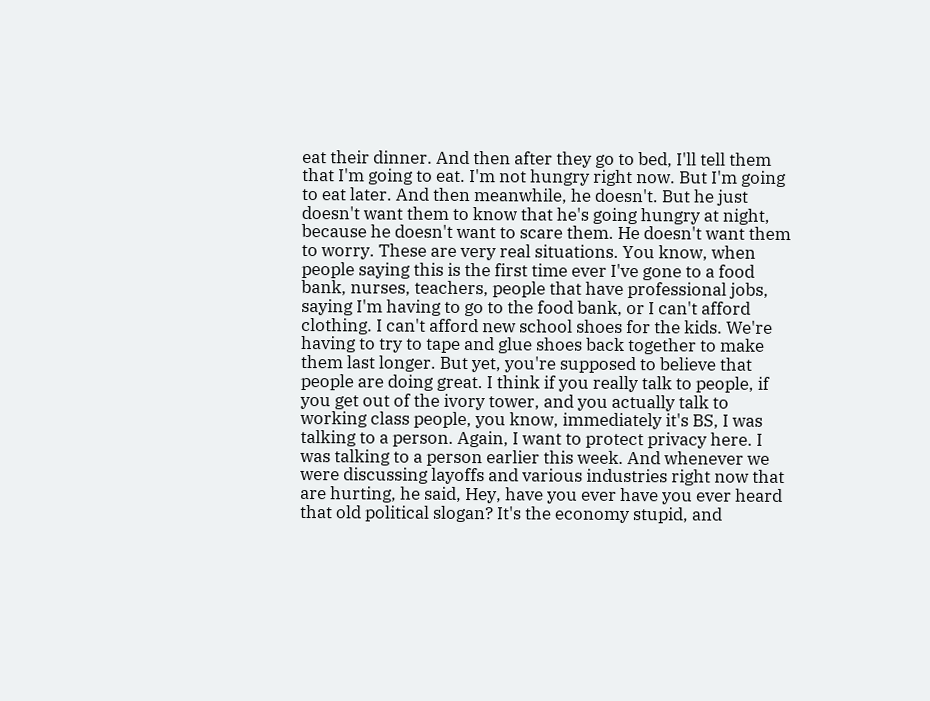eat their dinner. And then after they go to bed, I'll tell them that I'm going to eat. I'm not hungry right now. But I'm going to eat later. And then meanwhile, he doesn't. But he just doesn't want them to know that he's going hungry at night, because he doesn't want to scare them. He doesn't want them to worry. These are very real situations. You know, when people saying this is the first time ever I've gone to a food bank, nurses, teachers, people that have professional jobs, saying I'm having to go to the food bank, or I can't afford clothing. I can't afford new school shoes for the kids. We're having to try to tape and glue shoes back together to make them last longer. But yet, you're supposed to believe that people are doing great. I think if you really talk to people, if you get out of the ivory tower, and you actually talk to working class people, you know, immediately it's BS, I was talking to a person. Again, I want to protect privacy here. I was talking to a person earlier this week. And whenever we were discussing layoffs and various industries right now that are hurting, he said, Hey, have you ever have you ever heard that old political slogan? It's the economy stupid, and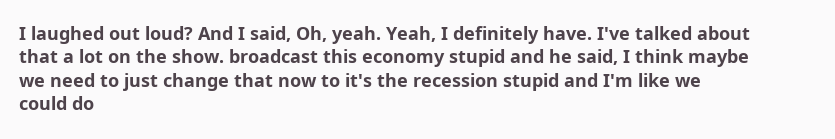I laughed out loud? And I said, Oh, yeah. Yeah, I definitely have. I've talked about that a lot on the show. broadcast this economy stupid and he said, I think maybe we need to just change that now to it's the recession stupid and I'm like we could do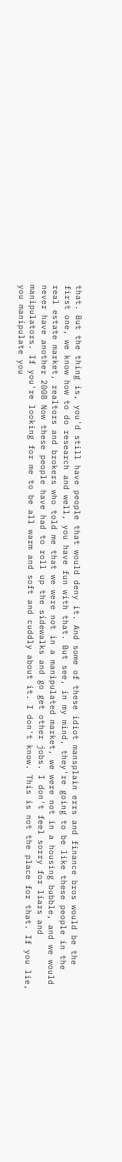that. But the thing is, you'd still have people that would deny it. And some of these idiot mansplain errs and finance bros would be the first one, we know how to do research and well, you have fun with that. But see, in my mind, they're going to be like these people in the real estate market, realtors and brokers who told me that we were not in a manipulated market, we were not in a housing bubble, and we would never have another 2008 Now these people have had to roll up the sidewalks and go get other jobs. I don't feel sorry for liars and manipulators. If you're looking for me to be all warm and soft and cuddly about it. I don't know. This is not the place for that. If you lie, you manipulate you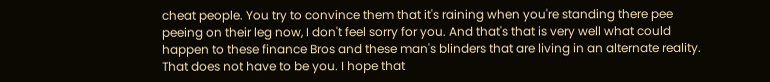cheat people. You try to convince them that it's raining when you're standing there pee peeing on their leg now, I don't feel sorry for you. And that's that is very well what could happen to these finance Bros and these man's blinders that are living in an alternate reality. That does not have to be you. I hope that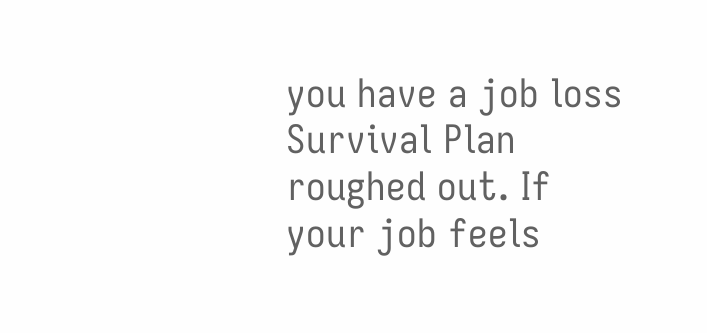you have a job loss Survival Plan roughed out. If your job feels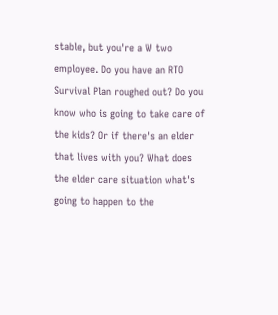stable, but you're a W two employee. Do you have an RTO Survival Plan roughed out? Do you know who is going to take care of the kids? Or if there's an elder that lives with you? What does the elder care situation what's going to happen to the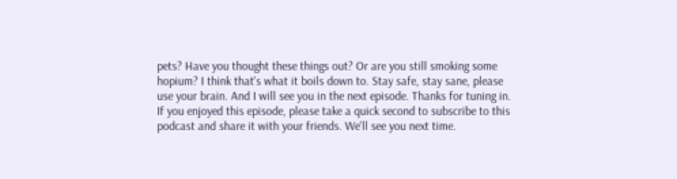pets? Have you thought these things out? Or are you still smoking some hopium? I think that's what it boils down to. Stay safe, stay sane, please use your brain. And I will see you in the next episode. Thanks for tuning in. If you enjoyed this episode, please take a quick second to subscribe to this podcast and share it with your friends. We'll see you next time.